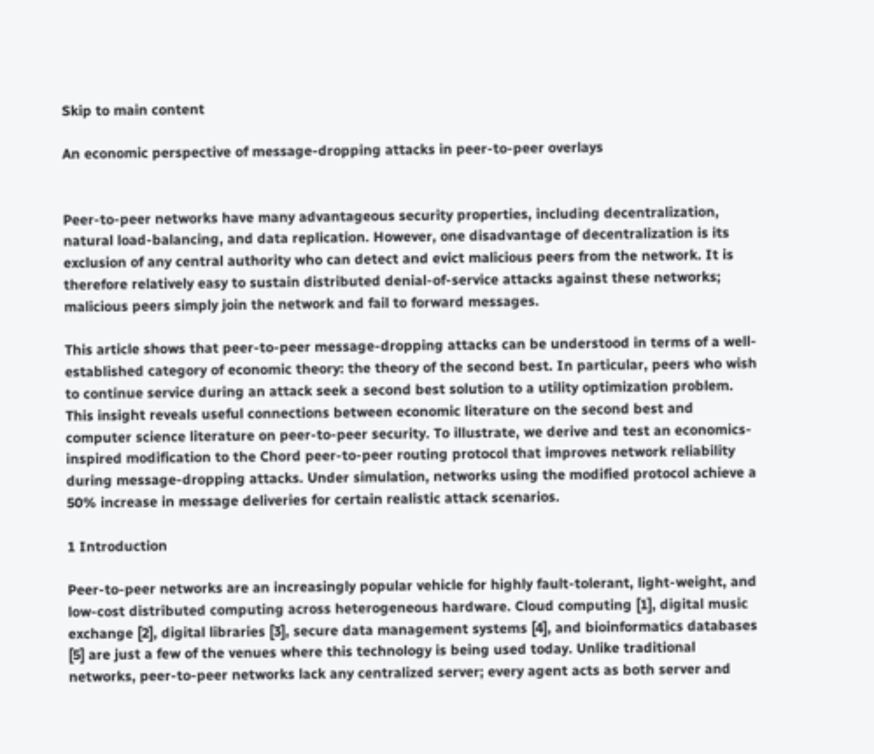Skip to main content

An economic perspective of message-dropping attacks in peer-to-peer overlays


Peer-to-peer networks have many advantageous security properties, including decentralization, natural load-balancing, and data replication. However, one disadvantage of decentralization is its exclusion of any central authority who can detect and evict malicious peers from the network. It is therefore relatively easy to sustain distributed denial-of-service attacks against these networks; malicious peers simply join the network and fail to forward messages.

This article shows that peer-to-peer message-dropping attacks can be understood in terms of a well-established category of economic theory: the theory of the second best. In particular, peers who wish to continue service during an attack seek a second best solution to a utility optimization problem. This insight reveals useful connections between economic literature on the second best and computer science literature on peer-to-peer security. To illustrate, we derive and test an economics-inspired modification to the Chord peer-to-peer routing protocol that improves network reliability during message-dropping attacks. Under simulation, networks using the modified protocol achieve a 50% increase in message deliveries for certain realistic attack scenarios.

1 Introduction

Peer-to-peer networks are an increasingly popular vehicle for highly fault-tolerant, light-weight, and low-cost distributed computing across heterogeneous hardware. Cloud computing [1], digital music exchange [2], digital libraries [3], secure data management systems [4], and bioinformatics databases [5] are just a few of the venues where this technology is being used today. Unlike traditional networks, peer-to-peer networks lack any centralized server; every agent acts as both server and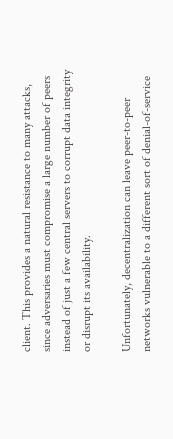client. This provides a natural resistance to many attacks, since adversaries must compromise a large number of peers instead of just a few central servers to corrupt data integrity or disrupt its availability.

Unfortunately, decentralization can leave peer-to-peer networks vulnerable to a different sort of denial-of-service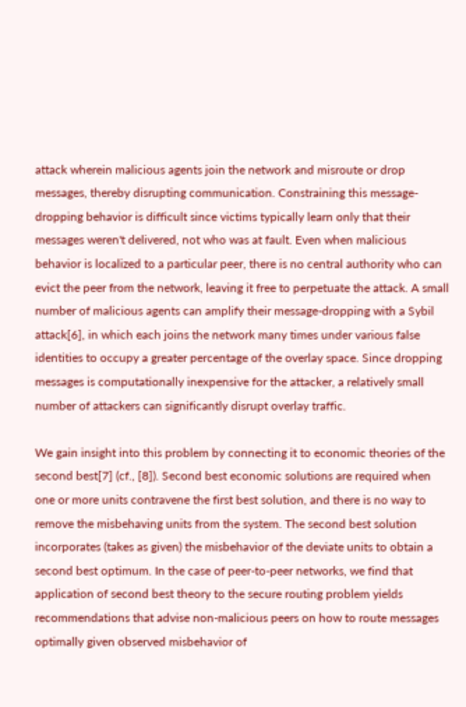attack wherein malicious agents join the network and misroute or drop messages, thereby disrupting communication. Constraining this message-dropping behavior is difficult since victims typically learn only that their messages weren't delivered, not who was at fault. Even when malicious behavior is localized to a particular peer, there is no central authority who can evict the peer from the network, leaving it free to perpetuate the attack. A small number of malicious agents can amplify their message-dropping with a Sybil attack[6], in which each joins the network many times under various false identities to occupy a greater percentage of the overlay space. Since dropping messages is computationally inexpensive for the attacker, a relatively small number of attackers can significantly disrupt overlay traffic.

We gain insight into this problem by connecting it to economic theories of the second best[7] (cf., [8]). Second best economic solutions are required when one or more units contravene the first best solution, and there is no way to remove the misbehaving units from the system. The second best solution incorporates (takes as given) the misbehavior of the deviate units to obtain a second best optimum. In the case of peer-to-peer networks, we find that application of second best theory to the secure routing problem yields recommendations that advise non-malicious peers on how to route messages optimally given observed misbehavior of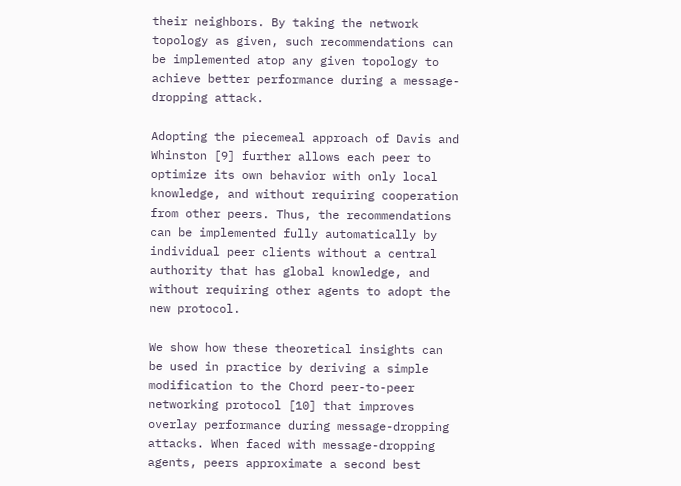their neighbors. By taking the network topology as given, such recommendations can be implemented atop any given topology to achieve better performance during a message-dropping attack.

Adopting the piecemeal approach of Davis and Whinston [9] further allows each peer to optimize its own behavior with only local knowledge, and without requiring cooperation from other peers. Thus, the recommendations can be implemented fully automatically by individual peer clients without a central authority that has global knowledge, and without requiring other agents to adopt the new protocol.

We show how these theoretical insights can be used in practice by deriving a simple modification to the Chord peer-to-peer networking protocol [10] that improves overlay performance during message-dropping attacks. When faced with message-dropping agents, peers approximate a second best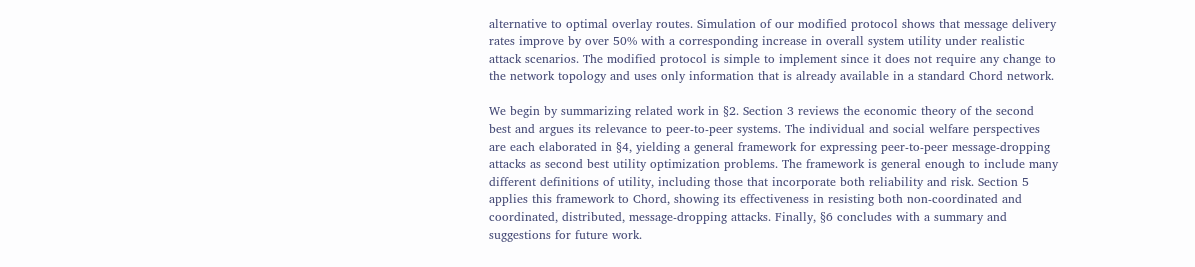alternative to optimal overlay routes. Simulation of our modified protocol shows that message delivery rates improve by over 50% with a corresponding increase in overall system utility under realistic attack scenarios. The modified protocol is simple to implement since it does not require any change to the network topology and uses only information that is already available in a standard Chord network.

We begin by summarizing related work in §2. Section 3 reviews the economic theory of the second best and argues its relevance to peer-to-peer systems. The individual and social welfare perspectives are each elaborated in §4, yielding a general framework for expressing peer-to-peer message-dropping attacks as second best utility optimization problems. The framework is general enough to include many different definitions of utility, including those that incorporate both reliability and risk. Section 5 applies this framework to Chord, showing its effectiveness in resisting both non-coordinated and coordinated, distributed, message-dropping attacks. Finally, §6 concludes with a summary and suggestions for future work.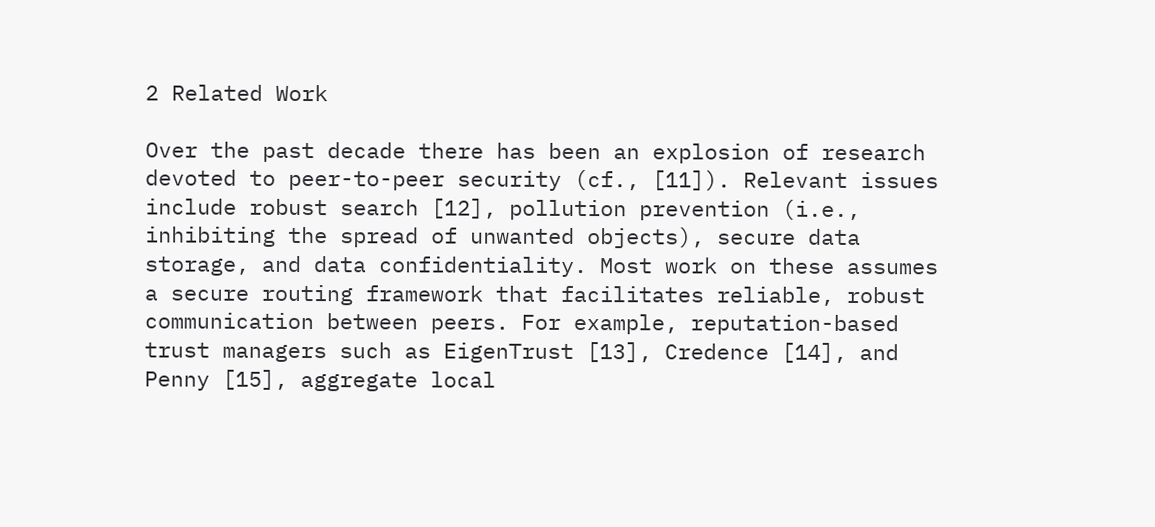2 Related Work

Over the past decade there has been an explosion of research devoted to peer-to-peer security (cf., [11]). Relevant issues include robust search [12], pollution prevention (i.e., inhibiting the spread of unwanted objects), secure data storage, and data confidentiality. Most work on these assumes a secure routing framework that facilitates reliable, robust communication between peers. For example, reputation-based trust managers such as EigenTrust [13], Credence [14], and Penny [15], aggregate local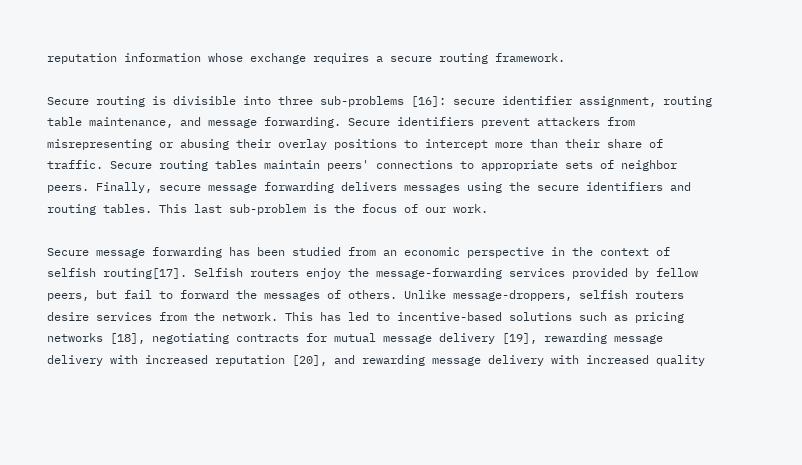reputation information whose exchange requires a secure routing framework.

Secure routing is divisible into three sub-problems [16]: secure identifier assignment, routing table maintenance, and message forwarding. Secure identifiers prevent attackers from misrepresenting or abusing their overlay positions to intercept more than their share of traffic. Secure routing tables maintain peers' connections to appropriate sets of neighbor peers. Finally, secure message forwarding delivers messages using the secure identifiers and routing tables. This last sub-problem is the focus of our work.

Secure message forwarding has been studied from an economic perspective in the context of selfish routing[17]. Selfish routers enjoy the message-forwarding services provided by fellow peers, but fail to forward the messages of others. Unlike message-droppers, selfish routers desire services from the network. This has led to incentive-based solutions such as pricing networks [18], negotiating contracts for mutual message delivery [19], rewarding message delivery with increased reputation [20], and rewarding message delivery with increased quality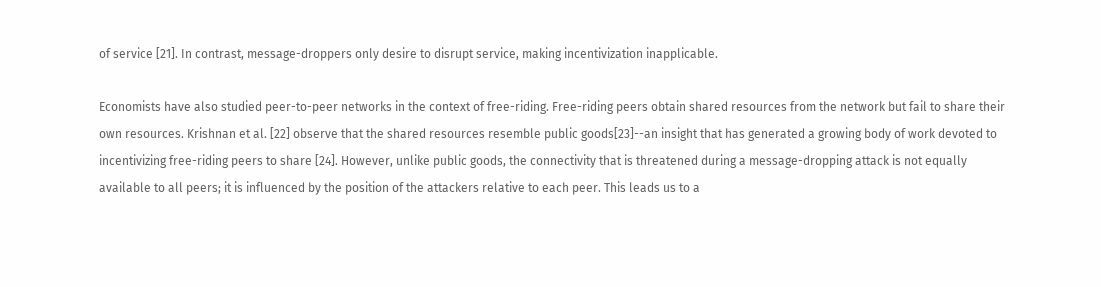of service [21]. In contrast, message-droppers only desire to disrupt service, making incentivization inapplicable.

Economists have also studied peer-to-peer networks in the context of free-riding. Free-riding peers obtain shared resources from the network but fail to share their own resources. Krishnan et al. [22] observe that the shared resources resemble public goods[23]--an insight that has generated a growing body of work devoted to incentivizing free-riding peers to share [24]. However, unlike public goods, the connectivity that is threatened during a message-dropping attack is not equally available to all peers; it is influenced by the position of the attackers relative to each peer. This leads us to a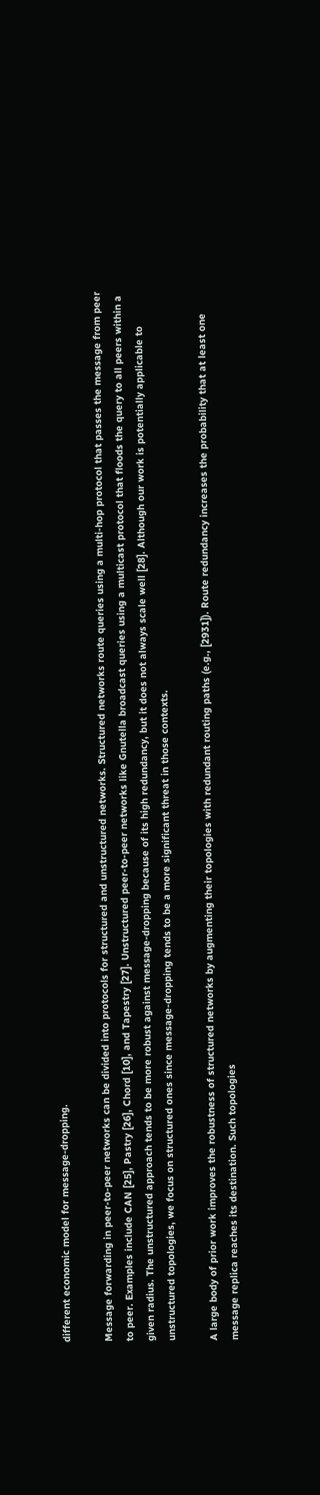different economic model for message-dropping.

Message forwarding in peer-to-peer networks can be divided into protocols for structured and unstructured networks. Structured networks route queries using a multi-hop protocol that passes the message from peer to peer. Examples include CAN [25], Pastry [26], Chord [10], and Tapestry [27]. Unstructured peer-to-peer networks like Gnutella broadcast queries using a multicast protocol that floods the query to all peers within a given radius. The unstructured approach tends to be more robust against message-dropping because of its high redundancy, but it does not always scale well [28]. Although our work is potentially applicable to unstructured topologies, we focus on structured ones since message-dropping tends to be a more significant threat in those contexts.

A large body of prior work improves the robustness of structured networks by augmenting their topologies with redundant routing paths (e.g., [2931]). Route redundancy increases the probability that at least one message replica reaches its destination. Such topologies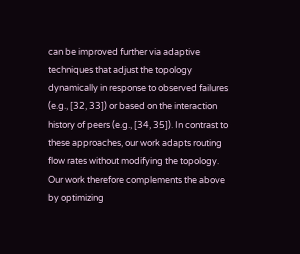can be improved further via adaptive techniques that adjust the topology dynamically in response to observed failures (e.g., [32, 33]) or based on the interaction history of peers (e.g., [34, 35]). In contrast to these approaches, our work adapts routing flow rates without modifying the topology. Our work therefore complements the above by optimizing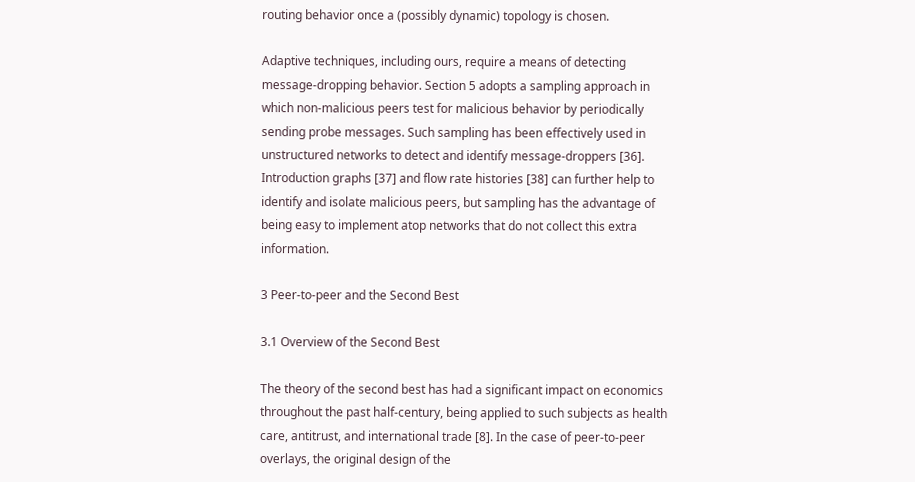routing behavior once a (possibly dynamic) topology is chosen.

Adaptive techniques, including ours, require a means of detecting message-dropping behavior. Section 5 adopts a sampling approach in which non-malicious peers test for malicious behavior by periodically sending probe messages. Such sampling has been effectively used in unstructured networks to detect and identify message-droppers [36]. Introduction graphs [37] and flow rate histories [38] can further help to identify and isolate malicious peers, but sampling has the advantage of being easy to implement atop networks that do not collect this extra information.

3 Peer-to-peer and the Second Best

3.1 Overview of the Second Best

The theory of the second best has had a significant impact on economics throughout the past half-century, being applied to such subjects as health care, antitrust, and international trade [8]. In the case of peer-to-peer overlays, the original design of the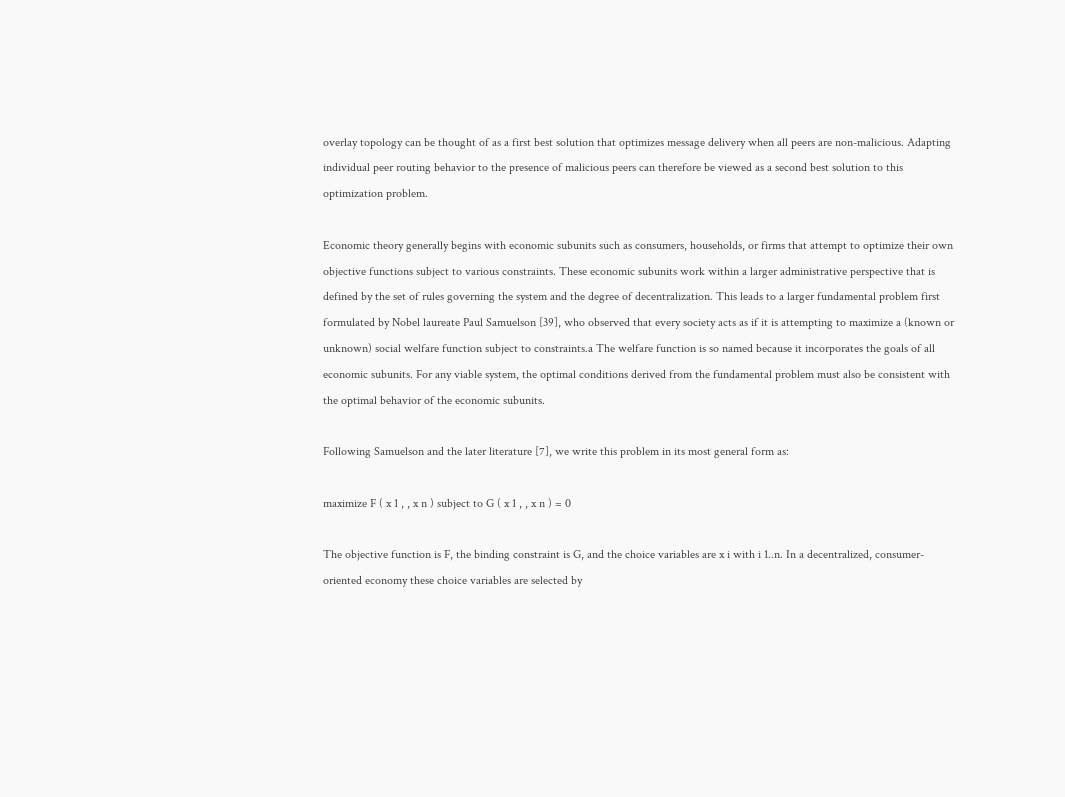overlay topology can be thought of as a first best solution that optimizes message delivery when all peers are non-malicious. Adapting individual peer routing behavior to the presence of malicious peers can therefore be viewed as a second best solution to this optimization problem.

Economic theory generally begins with economic subunits such as consumers, households, or firms that attempt to optimize their own objective functions subject to various constraints. These economic subunits work within a larger administrative perspective that is defined by the set of rules governing the system and the degree of decentralization. This leads to a larger fundamental problem first formulated by Nobel laureate Paul Samuelson [39], who observed that every society acts as if it is attempting to maximize a (known or unknown) social welfare function subject to constraints.a The welfare function is so named because it incorporates the goals of all economic subunits. For any viable system, the optimal conditions derived from the fundamental problem must also be consistent with the optimal behavior of the economic subunits.

Following Samuelson and the later literature [7], we write this problem in its most general form as:

maximize F ( x 1 , , x n ) subject to G ( x 1 , , x n ) = 0

The objective function is F, the binding constraint is G, and the choice variables are x i with i 1..n. In a decentralized, consumer-oriented economy these choice variables are selected by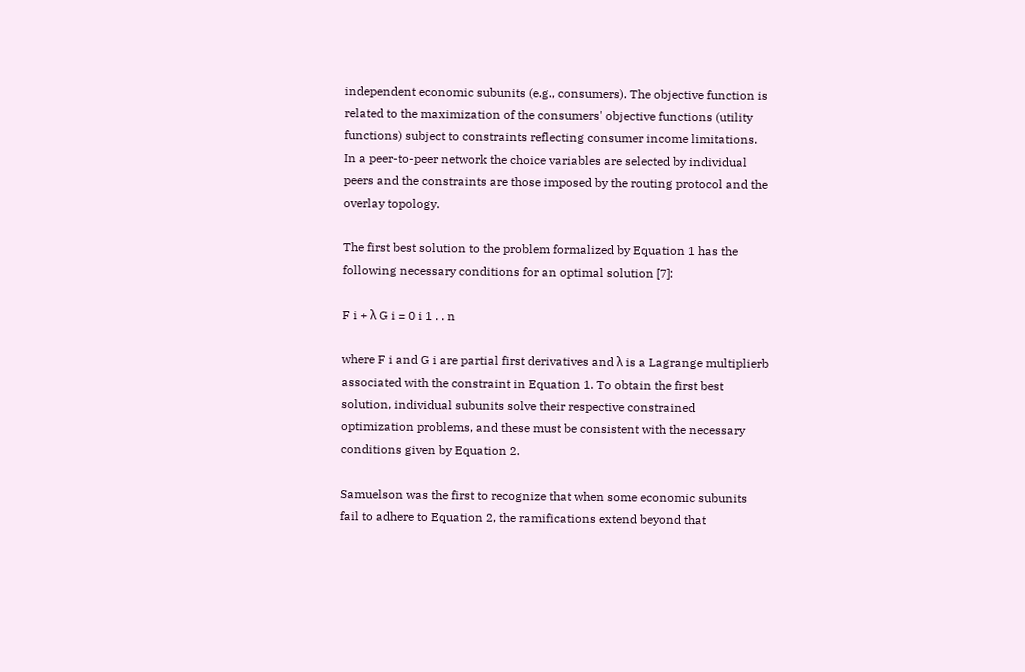independent economic subunits (e.g., consumers). The objective function is related to the maximization of the consumers' objective functions (utility functions) subject to constraints reflecting consumer income limitations. In a peer-to-peer network the choice variables are selected by individual peers and the constraints are those imposed by the routing protocol and the overlay topology.

The first best solution to the problem formalized by Equation 1 has the following necessary conditions for an optimal solution [7]:

F i + λ G i = 0 i 1 . . n

where F i and G i are partial first derivatives and λ is a Lagrange multiplierb associated with the constraint in Equation 1. To obtain the first best solution, individual subunits solve their respective constrained optimization problems, and these must be consistent with the necessary conditions given by Equation 2.

Samuelson was the first to recognize that when some economic subunits fail to adhere to Equation 2, the ramifications extend beyond that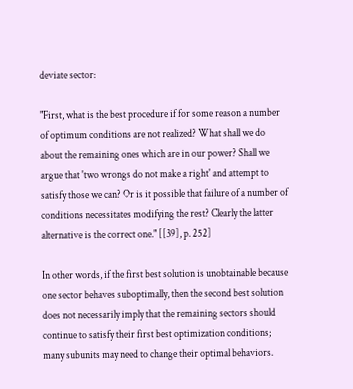deviate sector:

"First, what is the best procedure if for some reason a number of optimum conditions are not realized? What shall we do about the remaining ones which are in our power? Shall we argue that 'two wrongs do not make a right' and attempt to satisfy those we can? Or is it possible that failure of a number of conditions necessitates modifying the rest? Clearly the latter alternative is the correct one." [[39], p. 252]

In other words, if the first best solution is unobtainable because one sector behaves suboptimally, then the second best solution does not necessarily imply that the remaining sectors should continue to satisfy their first best optimization conditions; many subunits may need to change their optimal behaviors.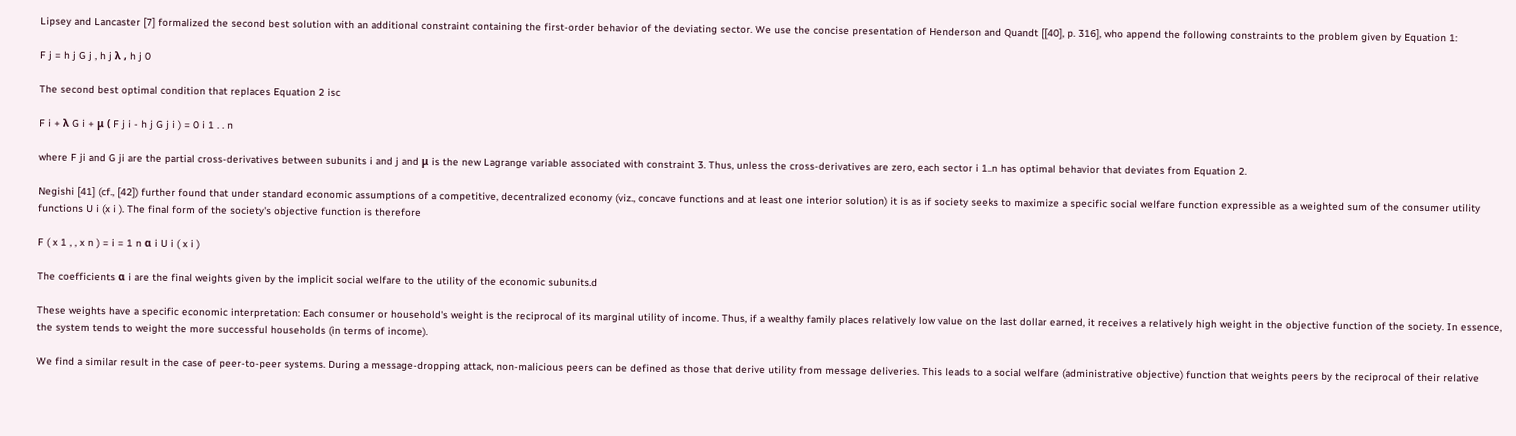Lipsey and Lancaster [7] formalized the second best solution with an additional constraint containing the first-order behavior of the deviating sector. We use the concise presentation of Henderson and Quandt [[40], p. 316], who append the following constraints to the problem given by Equation 1:

F j = h j G j , h j λ , h j 0

The second best optimal condition that replaces Equation 2 isc

F i + λ G i + μ ( F j i - h j G j i ) = 0 i 1 . . n

where F ji and G ji are the partial cross-derivatives between subunits i and j and μ is the new Lagrange variable associated with constraint 3. Thus, unless the cross-derivatives are zero, each sector i 1..n has optimal behavior that deviates from Equation 2.

Negishi [41] (cf., [42]) further found that under standard economic assumptions of a competitive, decentralized economy (viz., concave functions and at least one interior solution) it is as if society seeks to maximize a specific social welfare function expressible as a weighted sum of the consumer utility functions U i (x i ). The final form of the society's objective function is therefore

F ( x 1 , , x n ) = i = 1 n α i U i ( x i )

The coefficients α i are the final weights given by the implicit social welfare to the utility of the economic subunits.d

These weights have a specific economic interpretation: Each consumer or household's weight is the reciprocal of its marginal utility of income. Thus, if a wealthy family places relatively low value on the last dollar earned, it receives a relatively high weight in the objective function of the society. In essence, the system tends to weight the more successful households (in terms of income).

We find a similar result in the case of peer-to-peer systems. During a message-dropping attack, non-malicious peers can be defined as those that derive utility from message deliveries. This leads to a social welfare (administrative objective) function that weights peers by the reciprocal of their relative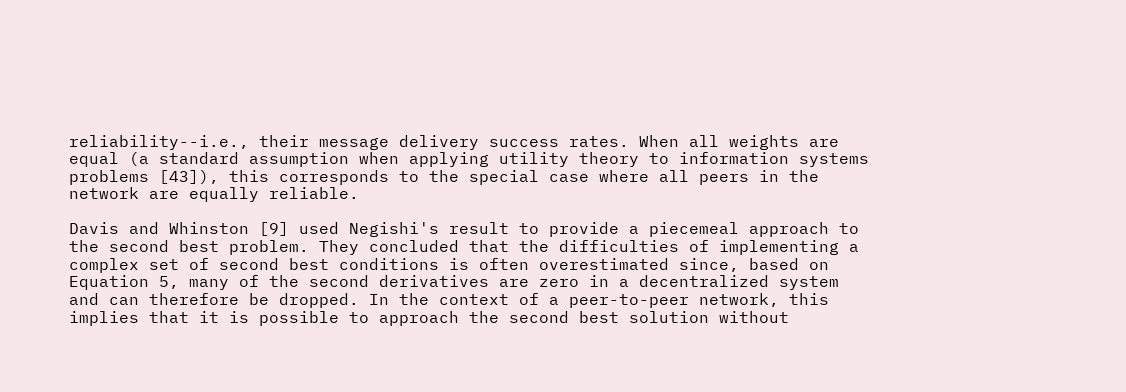reliability--i.e., their message delivery success rates. When all weights are equal (a standard assumption when applying utility theory to information systems problems [43]), this corresponds to the special case where all peers in the network are equally reliable.

Davis and Whinston [9] used Negishi's result to provide a piecemeal approach to the second best problem. They concluded that the difficulties of implementing a complex set of second best conditions is often overestimated since, based on Equation 5, many of the second derivatives are zero in a decentralized system and can therefore be dropped. In the context of a peer-to-peer network, this implies that it is possible to approach the second best solution without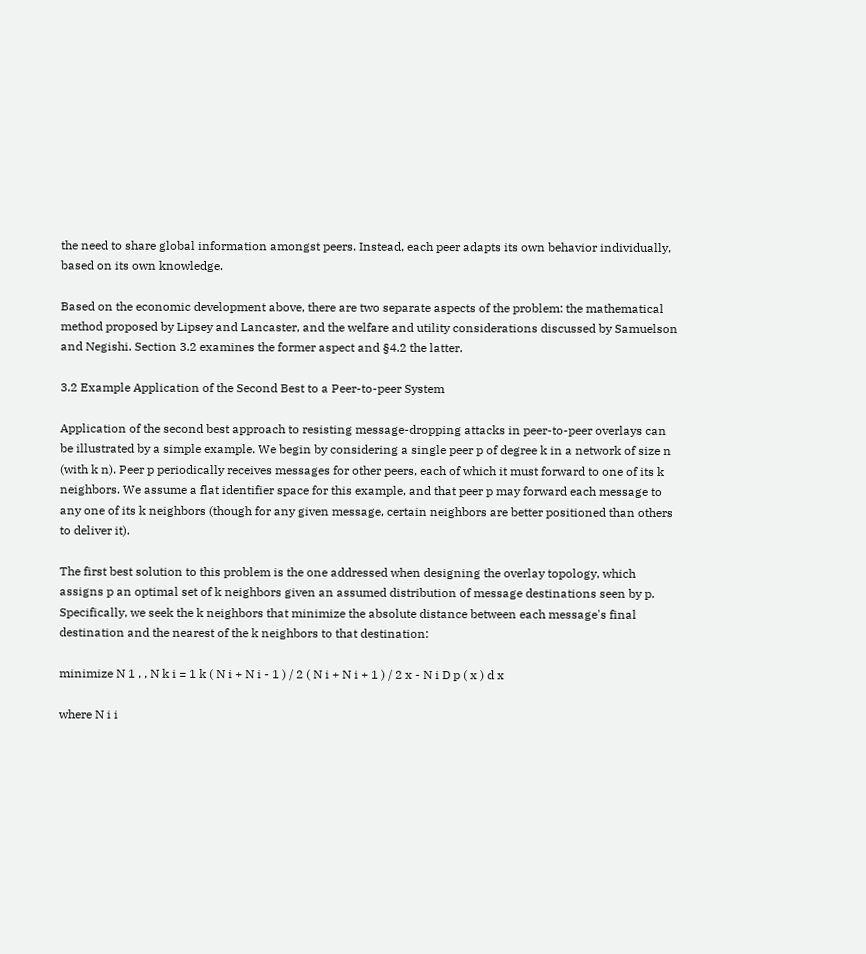the need to share global information amongst peers. Instead, each peer adapts its own behavior individually, based on its own knowledge.

Based on the economic development above, there are two separate aspects of the problem: the mathematical method proposed by Lipsey and Lancaster, and the welfare and utility considerations discussed by Samuelson and Negishi. Section 3.2 examines the former aspect and §4.2 the latter.

3.2 Example Application of the Second Best to a Peer-to-peer System

Application of the second best approach to resisting message-dropping attacks in peer-to-peer overlays can be illustrated by a simple example. We begin by considering a single peer p of degree k in a network of size n (with k n). Peer p periodically receives messages for other peers, each of which it must forward to one of its k neighbors. We assume a flat identifier space for this example, and that peer p may forward each message to any one of its k neighbors (though for any given message, certain neighbors are better positioned than others to deliver it).

The first best solution to this problem is the one addressed when designing the overlay topology, which assigns p an optimal set of k neighbors given an assumed distribution of message destinations seen by p. Specifically, we seek the k neighbors that minimize the absolute distance between each message's final destination and the nearest of the k neighbors to that destination:

minimize N 1 , , N k i = 1 k ( N i + N i - 1 ) / 2 ( N i + N i + 1 ) / 2 x - N i D p ( x ) d x

where N i i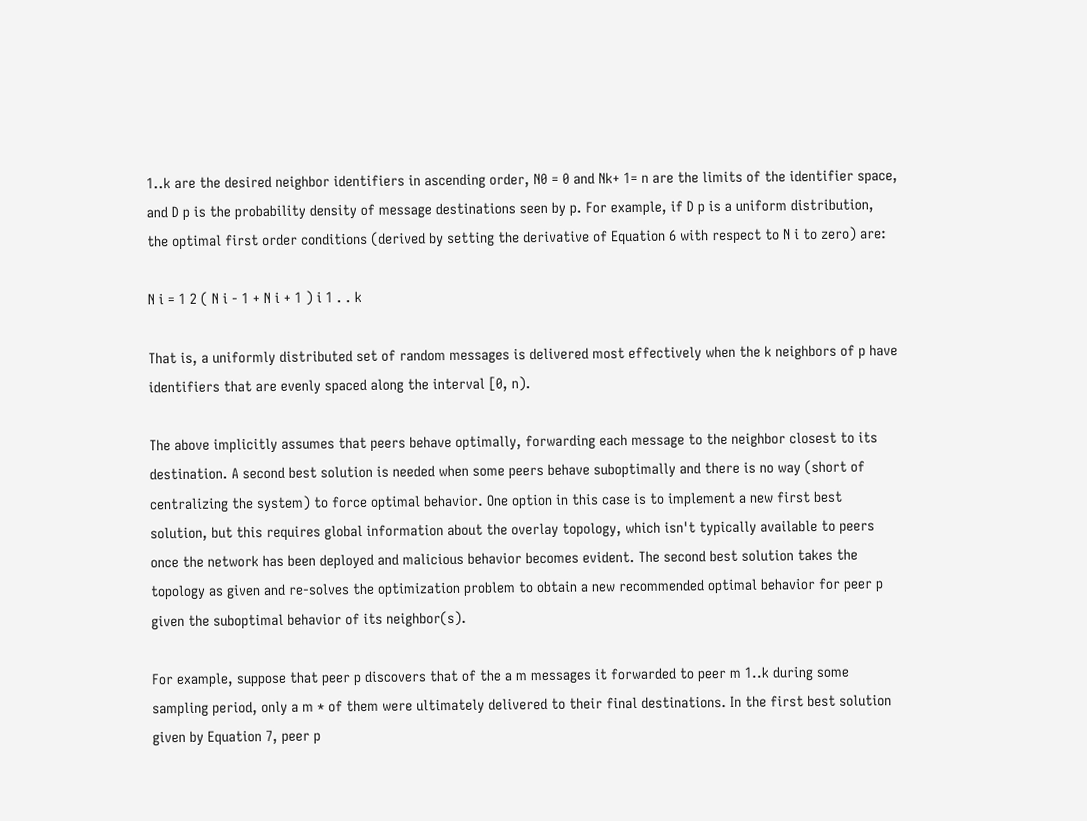1..k are the desired neighbor identifiers in ascending order, N0 = 0 and Nk+ 1= n are the limits of the identifier space, and D p is the probability density of message destinations seen by p. For example, if D p is a uniform distribution, the optimal first order conditions (derived by setting the derivative of Equation 6 with respect to N i to zero) are:

N i = 1 2 ( N i - 1 + N i + 1 ) i 1 . . k

That is, a uniformly distributed set of random messages is delivered most effectively when the k neighbors of p have identifiers that are evenly spaced along the interval [0, n).

The above implicitly assumes that peers behave optimally, forwarding each message to the neighbor closest to its destination. A second best solution is needed when some peers behave suboptimally and there is no way (short of centralizing the system) to force optimal behavior. One option in this case is to implement a new first best solution, but this requires global information about the overlay topology, which isn't typically available to peers once the network has been deployed and malicious behavior becomes evident. The second best solution takes the topology as given and re-solves the optimization problem to obtain a new recommended optimal behavior for peer p given the suboptimal behavior of its neighbor(s).

For example, suppose that peer p discovers that of the a m messages it forwarded to peer m 1..k during some sampling period, only a m * of them were ultimately delivered to their final destinations. In the first best solution given by Equation 7, peer p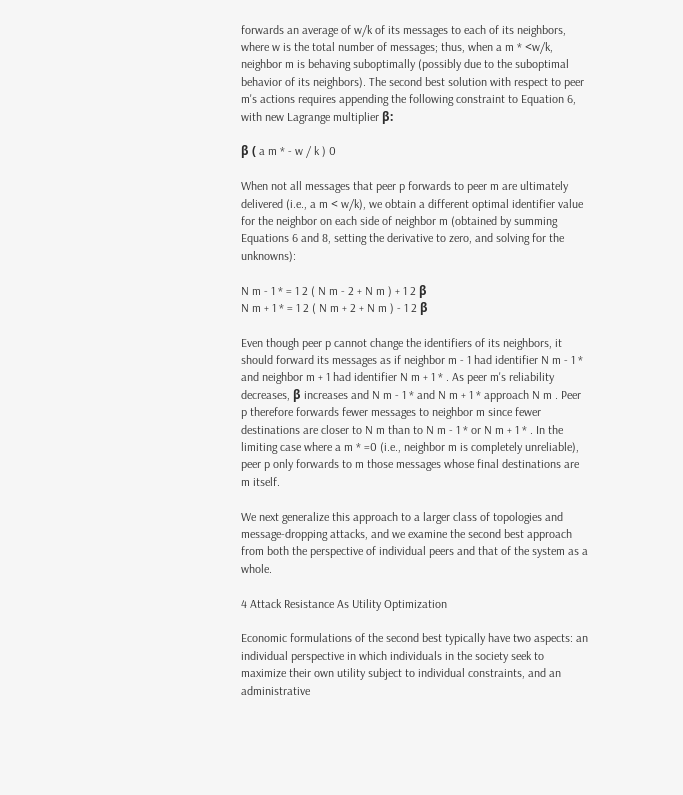forwards an average of w/k of its messages to each of its neighbors, where w is the total number of messages; thus, when a m * <w/k, neighbor m is behaving suboptimally (possibly due to the suboptimal behavior of its neighbors). The second best solution with respect to peer m's actions requires appending the following constraint to Equation 6, with new Lagrange multiplier β:

β ( a m * - w / k ) 0

When not all messages that peer p forwards to peer m are ultimately delivered (i.e., a m < w/k), we obtain a different optimal identifier value for the neighbor on each side of neighbor m (obtained by summing Equations 6 and 8, setting the derivative to zero, and solving for the unknowns):

N m - 1 * = 1 2 ( N m - 2 + N m ) + 1 2 β
N m + 1 * = 1 2 ( N m + 2 + N m ) - 1 2 β

Even though peer p cannot change the identifiers of its neighbors, it should forward its messages as if neighbor m - 1 had identifier N m - 1 * and neighbor m + 1 had identifier N m + 1 * . As peer m's reliability decreases, β increases and N m - 1 * and N m + 1 * approach N m . Peer p therefore forwards fewer messages to neighbor m since fewer destinations are closer to N m than to N m - 1 * or N m + 1 * . In the limiting case where a m * =0 (i.e., neighbor m is completely unreliable), peer p only forwards to m those messages whose final destinations are m itself.

We next generalize this approach to a larger class of topologies and message-dropping attacks, and we examine the second best approach from both the perspective of individual peers and that of the system as a whole.

4 Attack Resistance As Utility Optimization

Economic formulations of the second best typically have two aspects: an individual perspective in which individuals in the society seek to maximize their own utility subject to individual constraints, and an administrative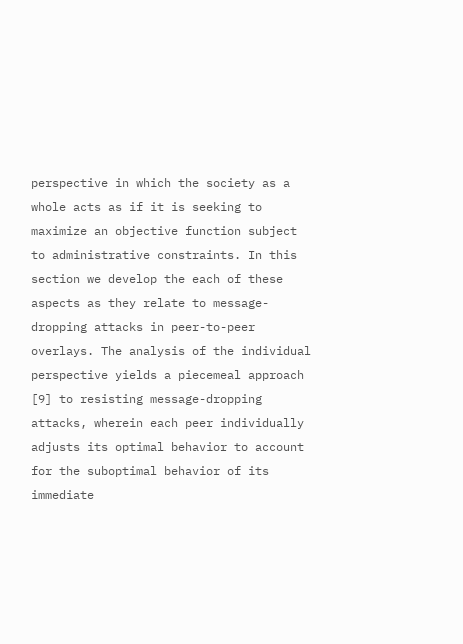perspective in which the society as a whole acts as if it is seeking to maximize an objective function subject to administrative constraints. In this section we develop the each of these aspects as they relate to message-dropping attacks in peer-to-peer overlays. The analysis of the individual perspective yields a piecemeal approach [9] to resisting message-dropping attacks, wherein each peer individually adjusts its optimal behavior to account for the suboptimal behavior of its immediate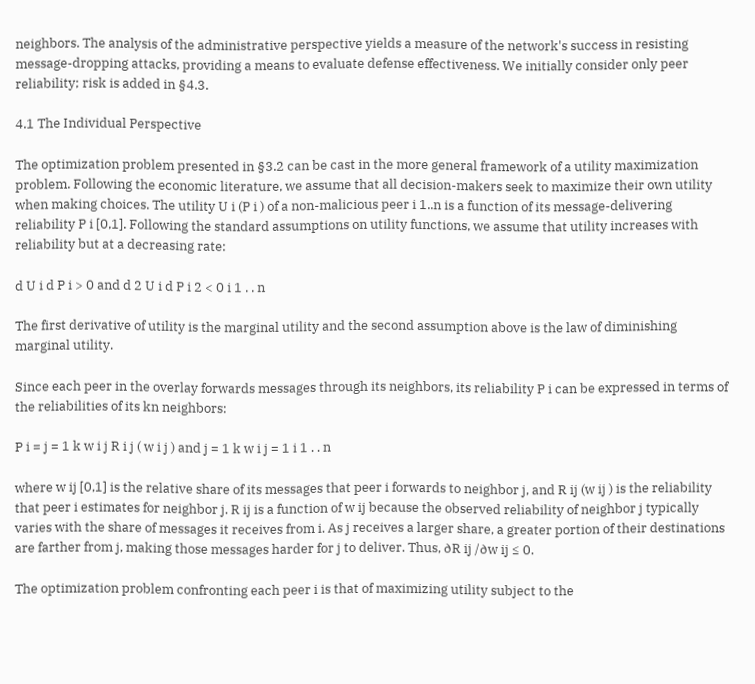neighbors. The analysis of the administrative perspective yields a measure of the network's success in resisting message-dropping attacks, providing a means to evaluate defense effectiveness. We initially consider only peer reliability; risk is added in §4.3.

4.1 The Individual Perspective

The optimization problem presented in §3.2 can be cast in the more general framework of a utility maximization problem. Following the economic literature, we assume that all decision-makers seek to maximize their own utility when making choices. The utility U i (P i ) of a non-malicious peer i 1..n is a function of its message-delivering reliability P i [0,1]. Following the standard assumptions on utility functions, we assume that utility increases with reliability but at a decreasing rate:

d U i d P i > 0 and d 2 U i d P i 2 < 0 i 1 . . n

The first derivative of utility is the marginal utility and the second assumption above is the law of diminishing marginal utility.

Since each peer in the overlay forwards messages through its neighbors, its reliability P i can be expressed in terms of the reliabilities of its kn neighbors:

P i = j = 1 k w i j R i j ( w i j ) and j = 1 k w i j = 1 i 1 . . n

where w ij [0,1] is the relative share of its messages that peer i forwards to neighbor j, and R ij (w ij ) is the reliability that peer i estimates for neighbor j. R ij is a function of w ij because the observed reliability of neighbor j typically varies with the share of messages it receives from i. As j receives a larger share, a greater portion of their destinations are farther from j, making those messages harder for j to deliver. Thus, ∂R ij /∂w ij ≤ 0.

The optimization problem confronting each peer i is that of maximizing utility subject to the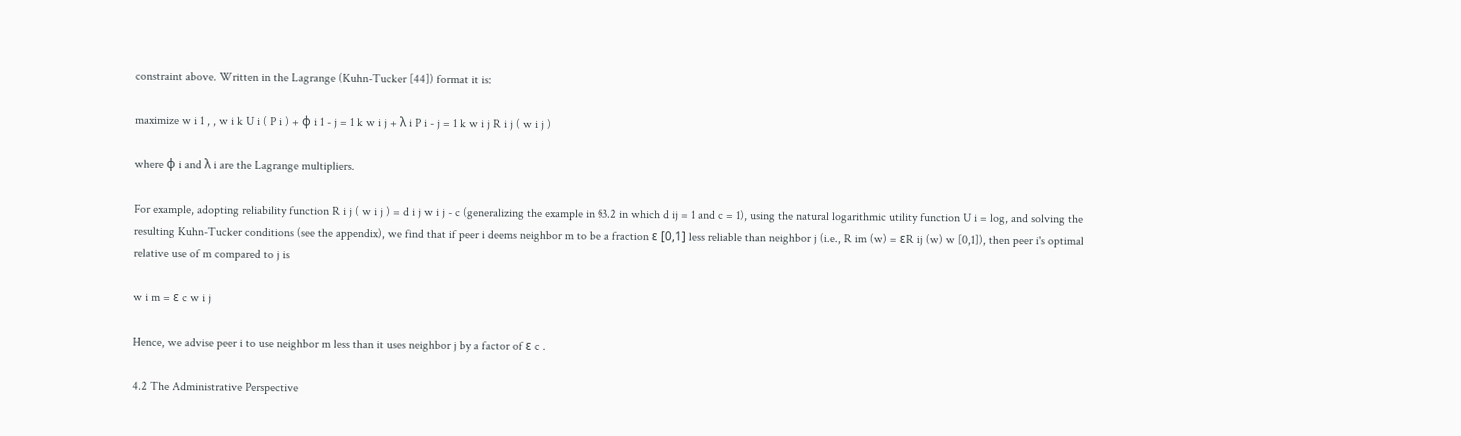constraint above. Written in the Lagrange (Kuhn-Tucker [44]) format it is:

maximize w i 1 , , w i k U i ( P i ) + ϕ i 1 - j = 1 k w i j + λ i P i - j = 1 k w i j R i j ( w i j )

where ϕ i and λ i are the Lagrange multipliers.

For example, adopting reliability function R i j ( w i j ) = d i j w i j - c (generalizing the example in §3.2 in which d ij = 1 and c = 1), using the natural logarithmic utility function U i = log, and solving the resulting Kuhn-Tucker conditions (see the appendix), we find that if peer i deems neighbor m to be a fraction ε [0,1] less reliable than neighbor j (i.e., R im (w) = εR ij (w) w [0,1]), then peer i's optimal relative use of m compared to j is

w i m = ε c w i j

Hence, we advise peer i to use neighbor m less than it uses neighbor j by a factor of ε c .

4.2 The Administrative Perspective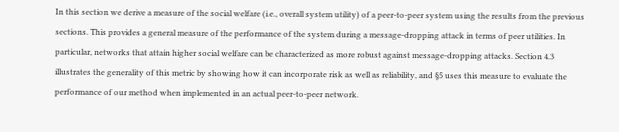In this section we derive a measure of the social welfare (i.e., overall system utility) of a peer-to-peer system using the results from the previous sections. This provides a general measure of the performance of the system during a message-dropping attack in terms of peer utilities. In particular, networks that attain higher social welfare can be characterized as more robust against message-dropping attacks. Section 4.3 illustrates the generality of this metric by showing how it can incorporate risk as well as reliability, and §5 uses this measure to evaluate the performance of our method when implemented in an actual peer-to-peer network.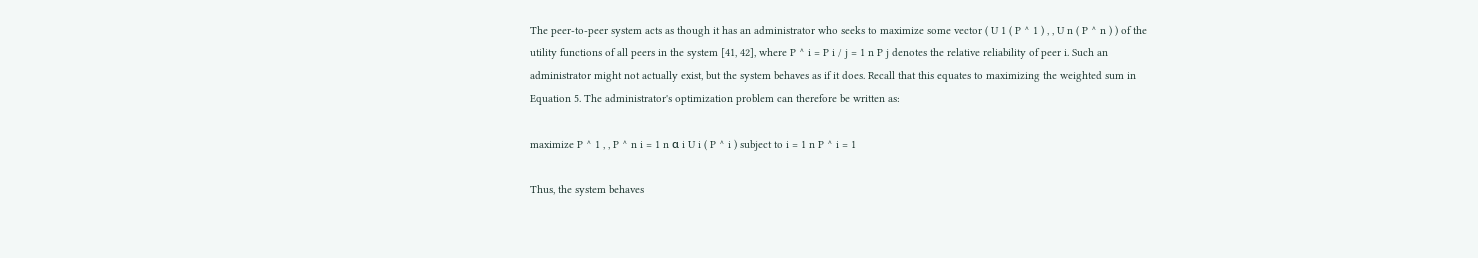The peer-to-peer system acts as though it has an administrator who seeks to maximize some vector ( U 1 ( P ^ 1 ) , , U n ( P ^ n ) ) of the utility functions of all peers in the system [41, 42], where P ^ i = P i / j = 1 n P j denotes the relative reliability of peer i. Such an administrator might not actually exist, but the system behaves as if it does. Recall that this equates to maximizing the weighted sum in Equation 5. The administrator's optimization problem can therefore be written as:

maximize P ^ 1 , , P ^ n i = 1 n α i U i ( P ^ i ) subject to i = 1 n P ^ i = 1

Thus, the system behaves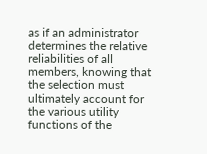as if an administrator determines the relative reliabilities of all members, knowing that the selection must ultimately account for the various utility functions of the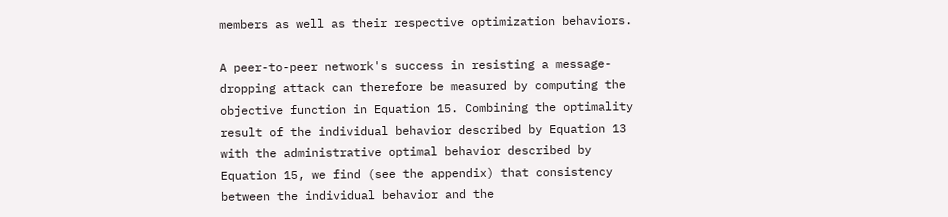members as well as their respective optimization behaviors.

A peer-to-peer network's success in resisting a message-dropping attack can therefore be measured by computing the objective function in Equation 15. Combining the optimality result of the individual behavior described by Equation 13 with the administrative optimal behavior described by Equation 15, we find (see the appendix) that consistency between the individual behavior and the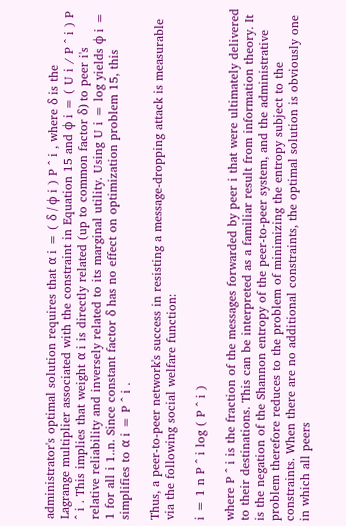administrator's optimal solution requires that α i = ( δ / ϕ i ) P ^ i , where δ is the Lagrange multiplier associated with the constraint in Equation 15 and ϕ i = ( U i / P ^ i ) P ^ i . This implies that weight α i is directly related (up to common factor δ) to peer i's relative reliability and inversely related to its marginal utility. Using U i = log yields ϕ i = 1 for all i 1..n. Since constant factor δ has no effect on optimization problem 15, this simplifies to α i = P ^ i .

Thus, a peer-to-peer network's success in resisting a message-dropping attack is measurable via the following social welfare function:

i = 1 n P ^ i log ( P ^ i )

where P ^ i is the fraction of the messages forwarded by peer i that were ultimately delivered to their destinations. This can be interpreted as a familiar result from information theory. It is the negation of the Shannon entropy of the peer-to-peer system, and the administrative problem therefore reduces to the problem of minimizing the entropy subject to the constraints. When there are no additional constraints, the optimal solution is obviously one in which all peers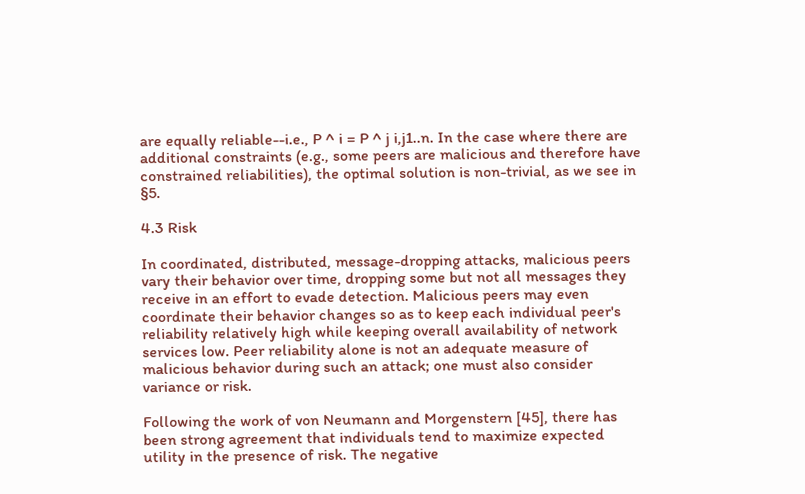are equally reliable--i.e., P ^ i = P ^ j i,j1..n. In the case where there are additional constraints (e.g., some peers are malicious and therefore have constrained reliabilities), the optimal solution is non-trivial, as we see in §5.

4.3 Risk

In coordinated, distributed, message-dropping attacks, malicious peers vary their behavior over time, dropping some but not all messages they receive in an effort to evade detection. Malicious peers may even coordinate their behavior changes so as to keep each individual peer's reliability relatively high while keeping overall availability of network services low. Peer reliability alone is not an adequate measure of malicious behavior during such an attack; one must also consider variance or risk.

Following the work of von Neumann and Morgenstern [45], there has been strong agreement that individuals tend to maximize expected utility in the presence of risk. The negative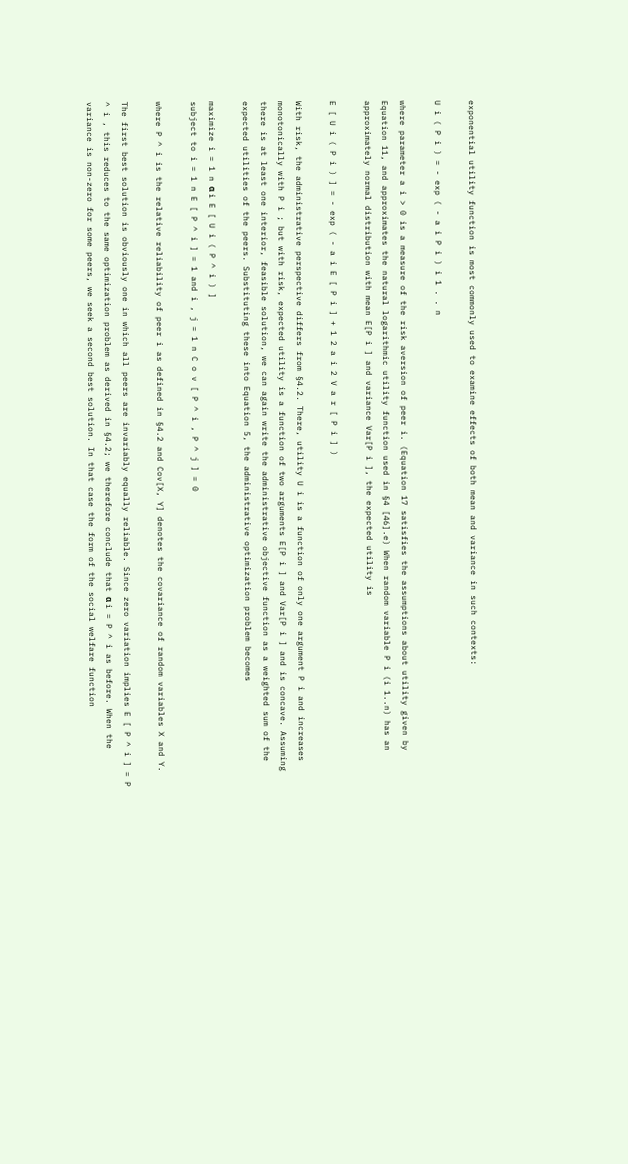exponential utility function is most commonly used to examine effects of both mean and variance in such contexts:

U i ( P i ) = - exp ( - a i P i ) i 1 . . n

where parameter a i > 0 is a measure of the risk aversion of peer i. (Equation 17 satisfies the assumptions about utility given by Equation 11, and approximates the natural logarithmic utility function used in §4 [46].e) When random variable P i (i 1..n) has an approximately normal distribution with mean E[P i ] and variance Var[P i ], the expected utility is

E [ U i ( P i ) ] = - exp ( - a i E [ P i ] + 1 2 a i 2 V a r [ P i ] )

With risk, the administrative perspective differs from §4.2. There, utility U i is a function of only one argument P i and increases monotonically with P i ; but with risk, expected utility is a function of two arguments E[P i ] and Var[P i ] and is concave. Assuming there is at least one interior, feasible solution, we can again write the administrative objective function as a weighted sum of the expected utilities of the peers. Substituting these into Equation 5, the administrative optimization problem becomes

maximize i = 1 n α i E [ U i ( P ^ i ) ]
subject to i = 1 n E [ P ^ i ] = 1 and i , j = 1 n C o v [ P ^ i , P ^ j ] = 0

where P ^ i is the relative reliability of peer i as defined in §4.2 and Cov[X, Y] denotes the covariance of random variables X and Y.

The first best solution is obviously one in which all peers are invariably equally reliable. Since zero variation implies E [ P ^ i ] = P ^ i , this reduces to the same optimization problem as derived in §4.2; we therefore conclude that α i = P ^ i as before. When the variance is non-zero for some peers, we seek a second best solution. In that case the form of the social welfare function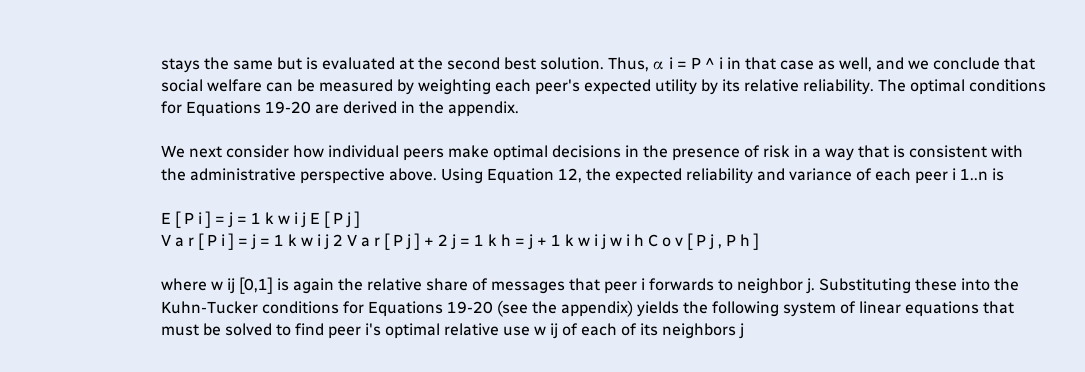stays the same but is evaluated at the second best solution. Thus, α i = P ^ i in that case as well, and we conclude that social welfare can be measured by weighting each peer's expected utility by its relative reliability. The optimal conditions for Equations 19-20 are derived in the appendix.

We next consider how individual peers make optimal decisions in the presence of risk in a way that is consistent with the administrative perspective above. Using Equation 12, the expected reliability and variance of each peer i 1..n is

E [ P i ] = j = 1 k w i j E [ P j ]
V a r [ P i ] = j = 1 k w i j 2 V a r [ P j ] + 2 j = 1 k h = j + 1 k w i j w i h C o v [ P j , P h ]

where w ij [0,1] is again the relative share of messages that peer i forwards to neighbor j. Substituting these into the Kuhn-Tucker conditions for Equations 19-20 (see the appendix) yields the following system of linear equations that must be solved to find peer i's optimal relative use w ij of each of its neighbors j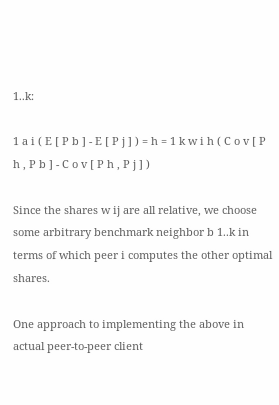1..k:

1 a i ( E [ P b ] - E [ P j ] ) = h = 1 k w i h ( C o v [ P h , P b ] - C o v [ P h , P j ] )

Since the shares w ij are all relative, we choose some arbitrary benchmark neighbor b 1..k in terms of which peer i computes the other optimal shares.

One approach to implementing the above in actual peer-to-peer client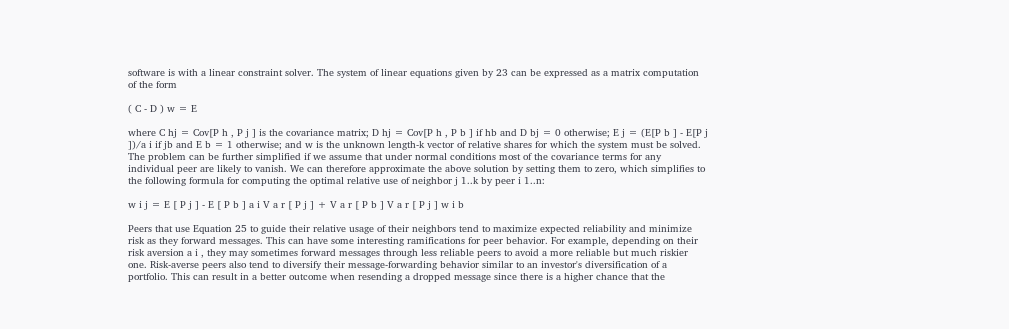software is with a linear constraint solver. The system of linear equations given by 23 can be expressed as a matrix computation of the form

( C - D ) w = E

where C hj = Cov[P h , P j ] is the covariance matrix; D hj = Cov[P h , P b ] if hb and D bj = 0 otherwise; E j = (E[P b ] - E[P j ])/a i if jb and E b = 1 otherwise; and w is the unknown length-k vector of relative shares for which the system must be solved. The problem can be further simplified if we assume that under normal conditions most of the covariance terms for any individual peer are likely to vanish. We can therefore approximate the above solution by setting them to zero, which simplifies to the following formula for computing the optimal relative use of neighbor j 1..k by peer i 1..n:

w i j = E [ P j ] - E [ P b ] a i V a r [ P j ] + V a r [ P b ] V a r [ P j ] w i b

Peers that use Equation 25 to guide their relative usage of their neighbors tend to maximize expected reliability and minimize risk as they forward messages. This can have some interesting ramifications for peer behavior. For example, depending on their risk aversion a i , they may sometimes forward messages through less reliable peers to avoid a more reliable but much riskier one. Risk-averse peers also tend to diversify their message-forwarding behavior similar to an investor's diversification of a portfolio. This can result in a better outcome when resending a dropped message since there is a higher chance that the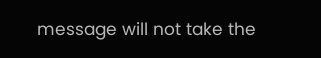message will not take the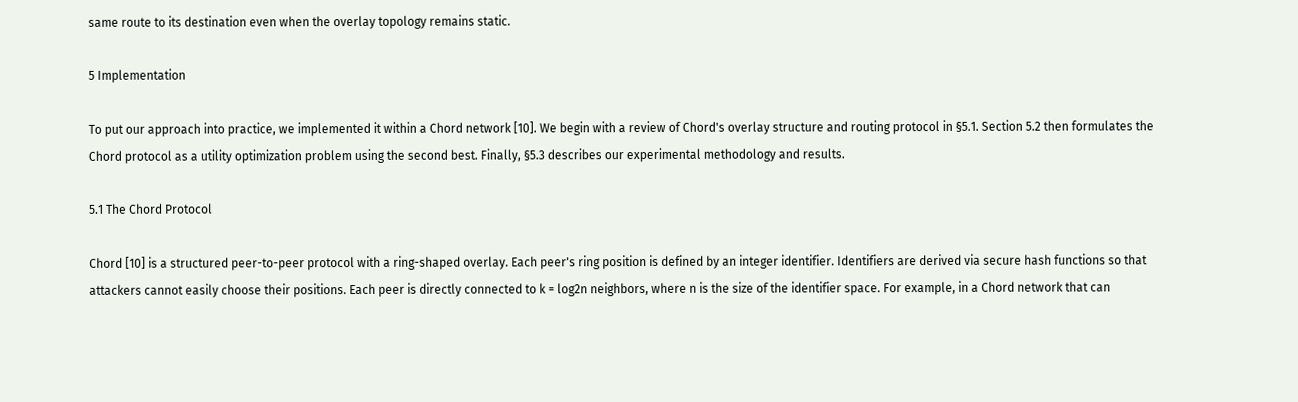same route to its destination even when the overlay topology remains static.

5 Implementation

To put our approach into practice, we implemented it within a Chord network [10]. We begin with a review of Chord's overlay structure and routing protocol in §5.1. Section 5.2 then formulates the Chord protocol as a utility optimization problem using the second best. Finally, §5.3 describes our experimental methodology and results.

5.1 The Chord Protocol

Chord [10] is a structured peer-to-peer protocol with a ring-shaped overlay. Each peer's ring position is defined by an integer identifier. Identifiers are derived via secure hash functions so that attackers cannot easily choose their positions. Each peer is directly connected to k = log2n neighbors, where n is the size of the identifier space. For example, in a Chord network that can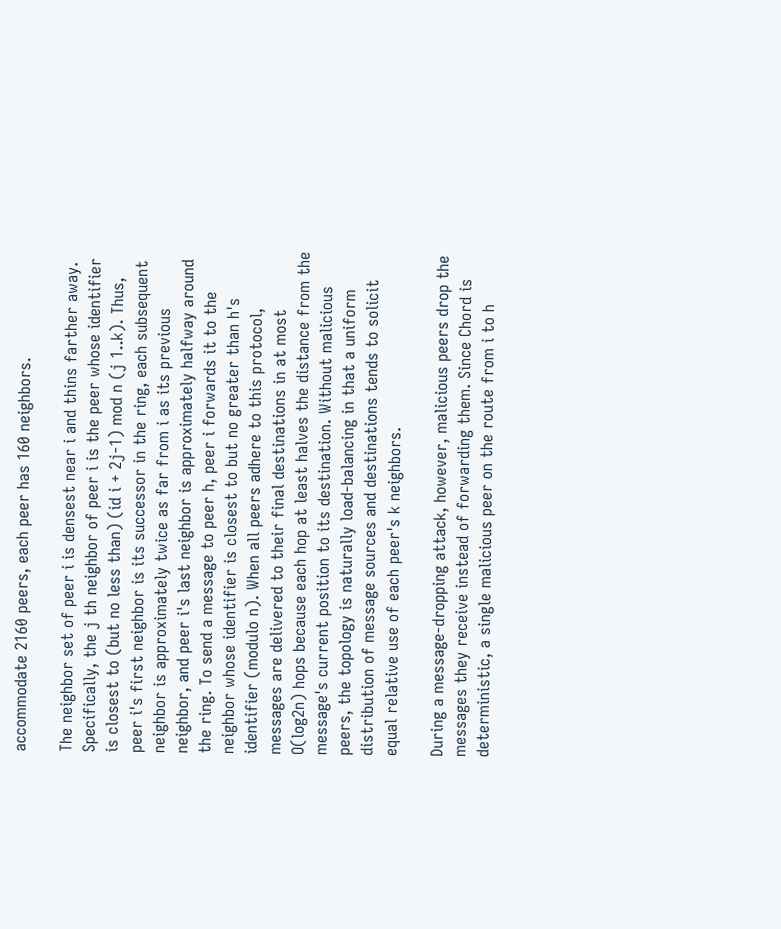accommodate 2160 peers, each peer has 160 neighbors.

The neighbor set of peer i is densest near i and thins farther away. Specifically, the j th neighbor of peer i is the peer whose identifier is closest to (but no less than) (id i + 2j-1) mod n (j 1..k). Thus, peer i's first neighbor is its successor in the ring, each subsequent neighbor is approximately twice as far from i as its previous neighbor, and peer i's last neighbor is approximately halfway around the ring. To send a message to peer h, peer i forwards it to the neighbor whose identifier is closest to but no greater than h's identifier (modulo n). When all peers adhere to this protocol, messages are delivered to their final destinations in at most O(log2n) hops because each hop at least halves the distance from the message's current position to its destination. Without malicious peers, the topology is naturally load-balancing in that a uniform distribution of message sources and destinations tends to solicit equal relative use of each peer's k neighbors.

During a message-dropping attack, however, malicious peers drop the messages they receive instead of forwarding them. Since Chord is deterministic, a single malicious peer on the route from i to h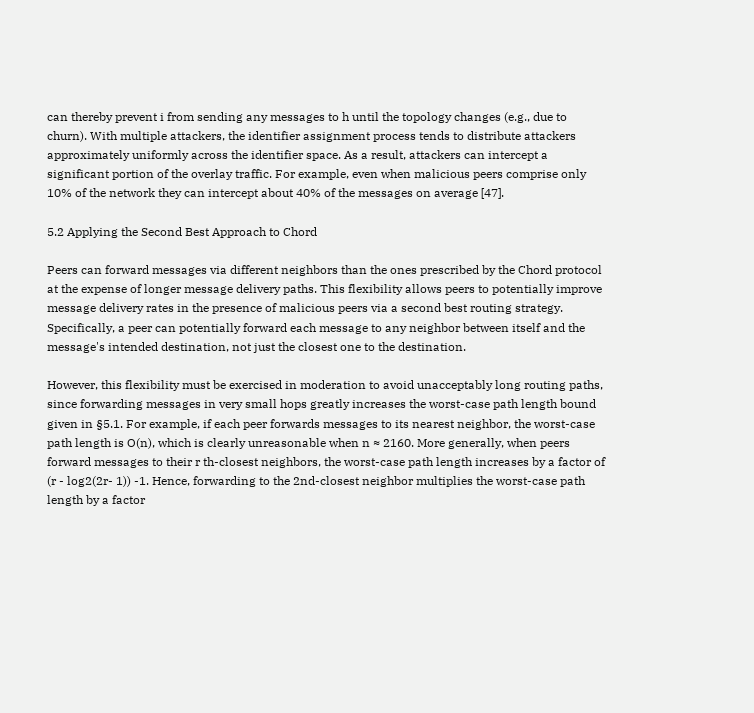can thereby prevent i from sending any messages to h until the topology changes (e.g., due to churn). With multiple attackers, the identifier assignment process tends to distribute attackers approximately uniformly across the identifier space. As a result, attackers can intercept a significant portion of the overlay traffic. For example, even when malicious peers comprise only 10% of the network they can intercept about 40% of the messages on average [47].

5.2 Applying the Second Best Approach to Chord

Peers can forward messages via different neighbors than the ones prescribed by the Chord protocol at the expense of longer message delivery paths. This flexibility allows peers to potentially improve message delivery rates in the presence of malicious peers via a second best routing strategy. Specifically, a peer can potentially forward each message to any neighbor between itself and the message's intended destination, not just the closest one to the destination.

However, this flexibility must be exercised in moderation to avoid unacceptably long routing paths, since forwarding messages in very small hops greatly increases the worst-case path length bound given in §5.1. For example, if each peer forwards messages to its nearest neighbor, the worst-case path length is O(n), which is clearly unreasonable when n ≈ 2160. More generally, when peers forward messages to their r th-closest neighbors, the worst-case path length increases by a factor of (r - log2(2r- 1)) -1. Hence, forwarding to the 2nd-closest neighbor multiplies the worst-case path length by a factor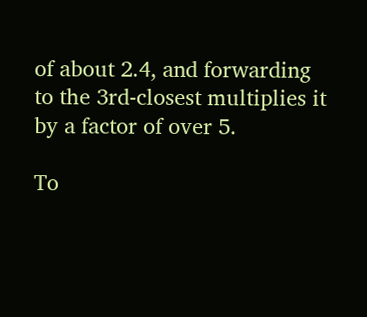of about 2.4, and forwarding to the 3rd-closest multiplies it by a factor of over 5.

To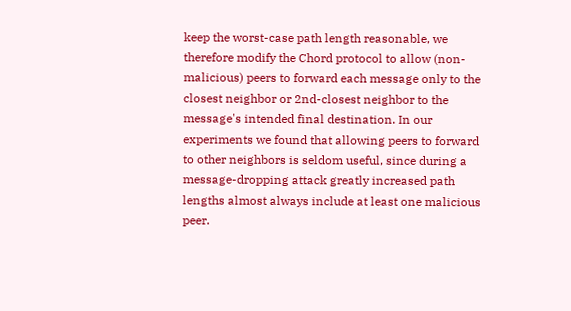keep the worst-case path length reasonable, we therefore modify the Chord protocol to allow (non-malicious) peers to forward each message only to the closest neighbor or 2nd-closest neighbor to the message's intended final destination. In our experiments we found that allowing peers to forward to other neighbors is seldom useful, since during a message-dropping attack greatly increased path lengths almost always include at least one malicious peer.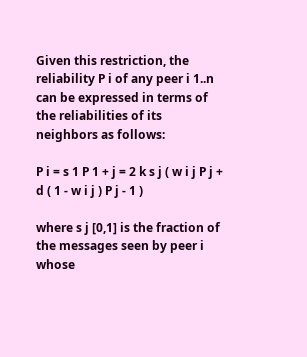Given this restriction, the reliability P i of any peer i 1..n can be expressed in terms of the reliabilities of its neighbors as follows:

P i = s 1 P 1 + j = 2 k s j ( w i j P j + d ( 1 - w i j ) P j - 1 )

where s j [0,1] is the fraction of the messages seen by peer i whose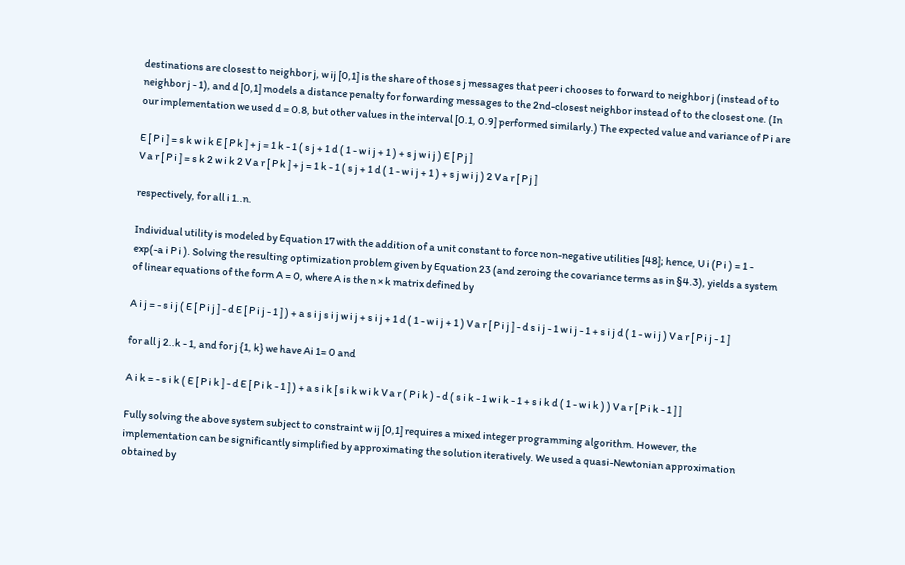destinations are closest to neighbor j, w ij [0,1] is the share of those s j messages that peer i chooses to forward to neighbor j (instead of to neighbor j - 1), and d [0,1] models a distance penalty for forwarding messages to the 2nd-closest neighbor instead of to the closest one. (In our implementation we used d = 0.8, but other values in the interval [0.1, 0.9] performed similarly.) The expected value and variance of P i are

E [ P i ] = s k w i k E [ P k ] + j = 1 k - 1 ( s j + 1 d ( 1 - w i j + 1 ) + s j w i j ) E [ P j ]
V a r [ P i ] = s k 2 w i k 2 V a r [ P k ] + j = 1 k - 1 ( s j + 1 d ( 1 - w i j + 1 ) + s j w i j ) 2 V a r [ P j ]

respectively, for all i 1..n.

Individual utility is modeled by Equation 17 with the addition of a unit constant to force non-negative utilities [48]; hence, U i (P i ) = 1 - exp(-a i P i ). Solving the resulting optimization problem given by Equation 23 (and zeroing the covariance terms as in §4.3), yields a system of linear equations of the form A = 0, where A is the n × k matrix defined by

A i j = - s i j ( E [ P i j ] - d E [ P i j - 1 ] ) + a s i j s i j w i j + s i j + 1 d ( 1 - w i j + 1 ) V a r [ P i j ] - d s i j - 1 w i j - 1 + s i j d ( 1 - w i j ) V a r [ P i j - 1 ]

for all j 2..k - 1, and for j {1, k} we have Ai 1= 0 and

A i k = - s i k ( E [ P i k ] - d E [ P i k - 1 ] ) + a s i k [ s i k w i k V a r ( P i k ) - d ( s i k - 1 w i k - 1 + s i k d ( 1 - w i k ) ) V a r [ P i k - 1 ] ]

Fully solving the above system subject to constraint w ij [0,1] requires a mixed integer programming algorithm. However, the implementation can be significantly simplified by approximating the solution iteratively. We used a quasi-Newtonian approximation obtained by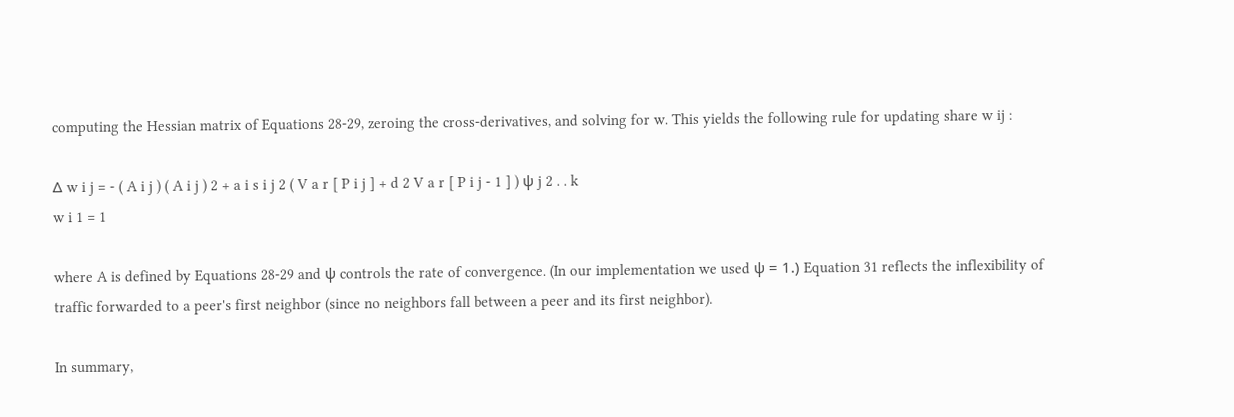computing the Hessian matrix of Equations 28-29, zeroing the cross-derivatives, and solving for w. This yields the following rule for updating share w ij :

Δ w i j = - ( A i j ) ( A i j ) 2 + a i s i j 2 ( V a r [ P i j ] + d 2 V a r [ P i j - 1 ] ) ψ j 2 . . k
w i 1 = 1

where A is defined by Equations 28-29 and ψ controls the rate of convergence. (In our implementation we used ψ = 1.) Equation 31 reflects the inflexibility of traffic forwarded to a peer's first neighbor (since no neighbors fall between a peer and its first neighbor).

In summary,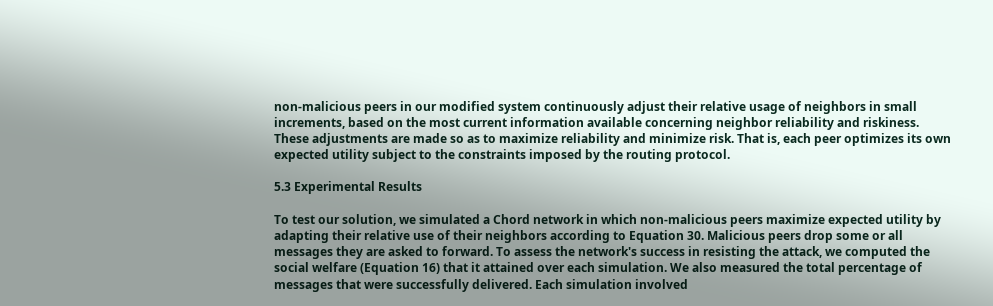non-malicious peers in our modified system continuously adjust their relative usage of neighbors in small increments, based on the most current information available concerning neighbor reliability and riskiness. These adjustments are made so as to maximize reliability and minimize risk. That is, each peer optimizes its own expected utility subject to the constraints imposed by the routing protocol.

5.3 Experimental Results

To test our solution, we simulated a Chord network in which non-malicious peers maximize expected utility by adapting their relative use of their neighbors according to Equation 30. Malicious peers drop some or all messages they are asked to forward. To assess the network's success in resisting the attack, we computed the social welfare (Equation 16) that it attained over each simulation. We also measured the total percentage of messages that were successfully delivered. Each simulation involved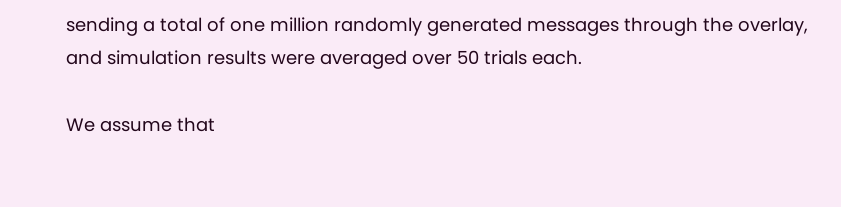sending a total of one million randomly generated messages through the overlay, and simulation results were averaged over 50 trials each.

We assume that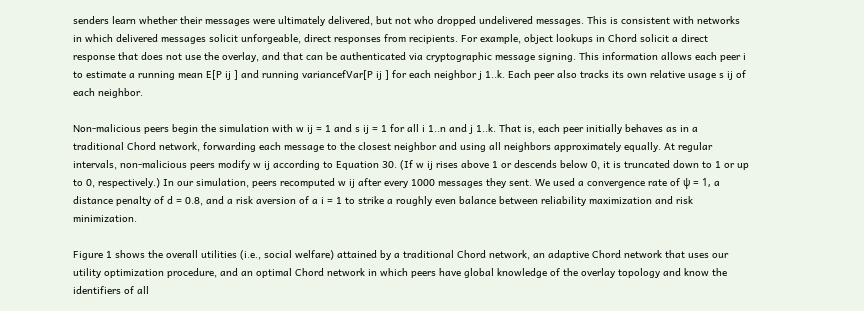senders learn whether their messages were ultimately delivered, but not who dropped undelivered messages. This is consistent with networks in which delivered messages solicit unforgeable, direct responses from recipients. For example, object lookups in Chord solicit a direct response that does not use the overlay, and that can be authenticated via cryptographic message signing. This information allows each peer i to estimate a running mean E[P ij ] and running variancefVar[P ij ] for each neighbor j 1..k. Each peer also tracks its own relative usage s ij of each neighbor.

Non-malicious peers begin the simulation with w ij = 1 and s ij = 1 for all i 1..n and j 1..k. That is, each peer initially behaves as in a traditional Chord network, forwarding each message to the closest neighbor and using all neighbors approximately equally. At regular intervals, non-malicious peers modify w ij according to Equation 30. (If w ij rises above 1 or descends below 0, it is truncated down to 1 or up to 0, respectively.) In our simulation, peers recomputed w ij after every 1000 messages they sent. We used a convergence rate of ψ = 1, a distance penalty of d = 0.8, and a risk aversion of a i = 1 to strike a roughly even balance between reliability maximization and risk minimization.

Figure 1 shows the overall utilities (i.e., social welfare) attained by a traditional Chord network, an adaptive Chord network that uses our utility optimization procedure, and an optimal Chord network in which peers have global knowledge of the overlay topology and know the identifiers of all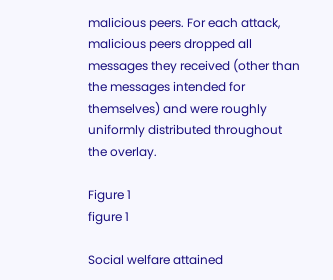malicious peers. For each attack, malicious peers dropped all messages they received (other than the messages intended for themselves) and were roughly uniformly distributed throughout the overlay.

Figure 1
figure 1

Social welfare attained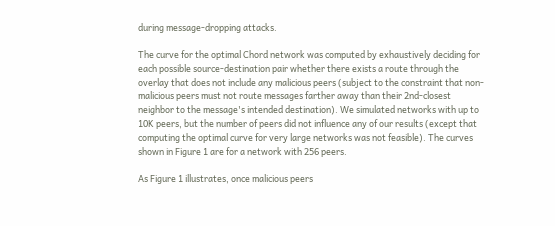during message-dropping attacks.

The curve for the optimal Chord network was computed by exhaustively deciding for each possible source-destination pair whether there exists a route through the overlay that does not include any malicious peers (subject to the constraint that non-malicious peers must not route messages farther away than their 2nd-closest neighbor to the message's intended destination). We simulated networks with up to 10K peers, but the number of peers did not influence any of our results (except that computing the optimal curve for very large networks was not feasible). The curves shown in Figure 1 are for a network with 256 peers.

As Figure 1 illustrates, once malicious peers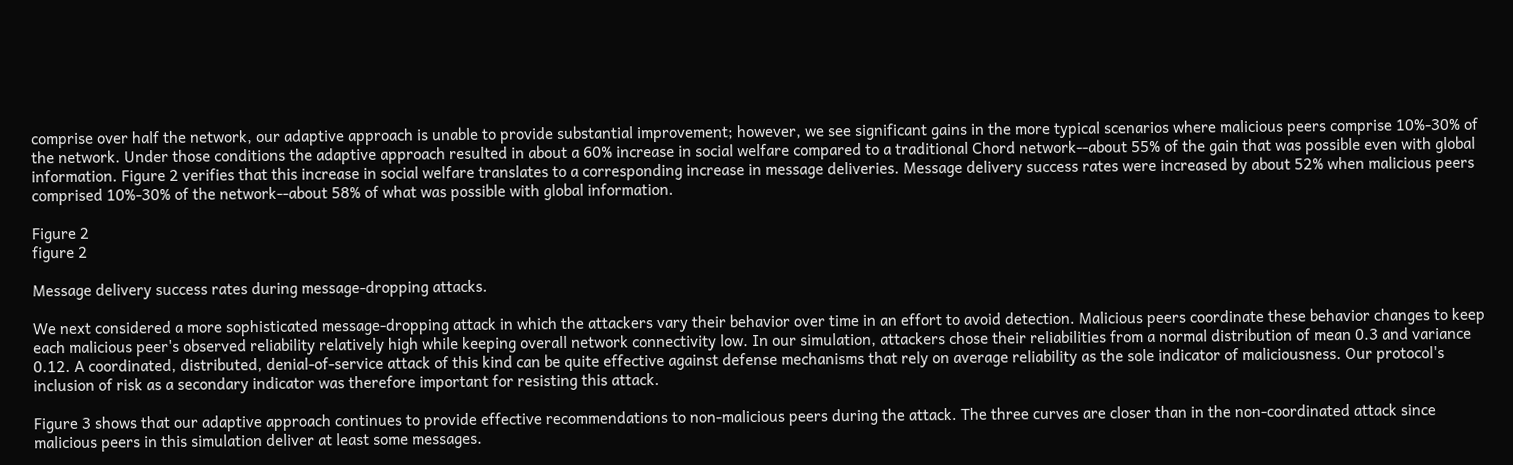comprise over half the network, our adaptive approach is unable to provide substantial improvement; however, we see significant gains in the more typical scenarios where malicious peers comprise 10%-30% of the network. Under those conditions the adaptive approach resulted in about a 60% increase in social welfare compared to a traditional Chord network--about 55% of the gain that was possible even with global information. Figure 2 verifies that this increase in social welfare translates to a corresponding increase in message deliveries. Message delivery success rates were increased by about 52% when malicious peers comprised 10%-30% of the network--about 58% of what was possible with global information.

Figure 2
figure 2

Message delivery success rates during message-dropping attacks.

We next considered a more sophisticated message-dropping attack in which the attackers vary their behavior over time in an effort to avoid detection. Malicious peers coordinate these behavior changes to keep each malicious peer's observed reliability relatively high while keeping overall network connectivity low. In our simulation, attackers chose their reliabilities from a normal distribution of mean 0.3 and variance 0.12. A coordinated, distributed, denial-of-service attack of this kind can be quite effective against defense mechanisms that rely on average reliability as the sole indicator of maliciousness. Our protocol's inclusion of risk as a secondary indicator was therefore important for resisting this attack.

Figure 3 shows that our adaptive approach continues to provide effective recommendations to non-malicious peers during the attack. The three curves are closer than in the non-coordinated attack since malicious peers in this simulation deliver at least some messages.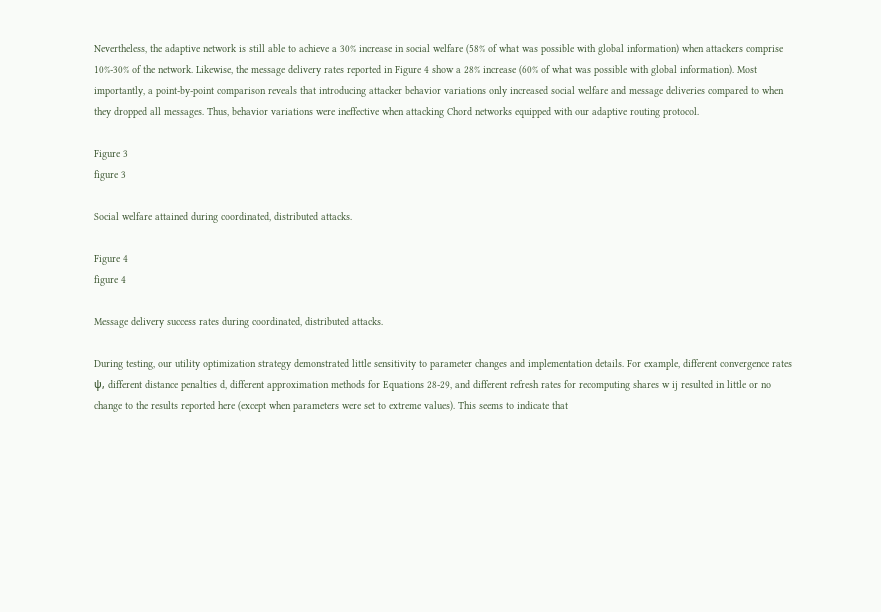Nevertheless, the adaptive network is still able to achieve a 30% increase in social welfare (58% of what was possible with global information) when attackers comprise 10%-30% of the network. Likewise, the message delivery rates reported in Figure 4 show a 28% increase (60% of what was possible with global information). Most importantly, a point-by-point comparison reveals that introducing attacker behavior variations only increased social welfare and message deliveries compared to when they dropped all messages. Thus, behavior variations were ineffective when attacking Chord networks equipped with our adaptive routing protocol.

Figure 3
figure 3

Social welfare attained during coordinated, distributed attacks.

Figure 4
figure 4

Message delivery success rates during coordinated, distributed attacks.

During testing, our utility optimization strategy demonstrated little sensitivity to parameter changes and implementation details. For example, different convergence rates ψ, different distance penalties d, different approximation methods for Equations 28-29, and different refresh rates for recomputing shares w ij resulted in little or no change to the results reported here (except when parameters were set to extreme values). This seems to indicate that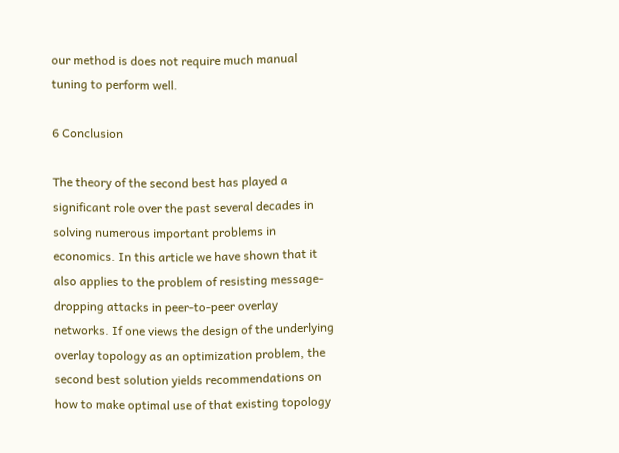our method is does not require much manual tuning to perform well.

6 Conclusion

The theory of the second best has played a significant role over the past several decades in solving numerous important problems in economics. In this article we have shown that it also applies to the problem of resisting message-dropping attacks in peer-to-peer overlay networks. If one views the design of the underlying overlay topology as an optimization problem, the second best solution yields recommendations on how to make optimal use of that existing topology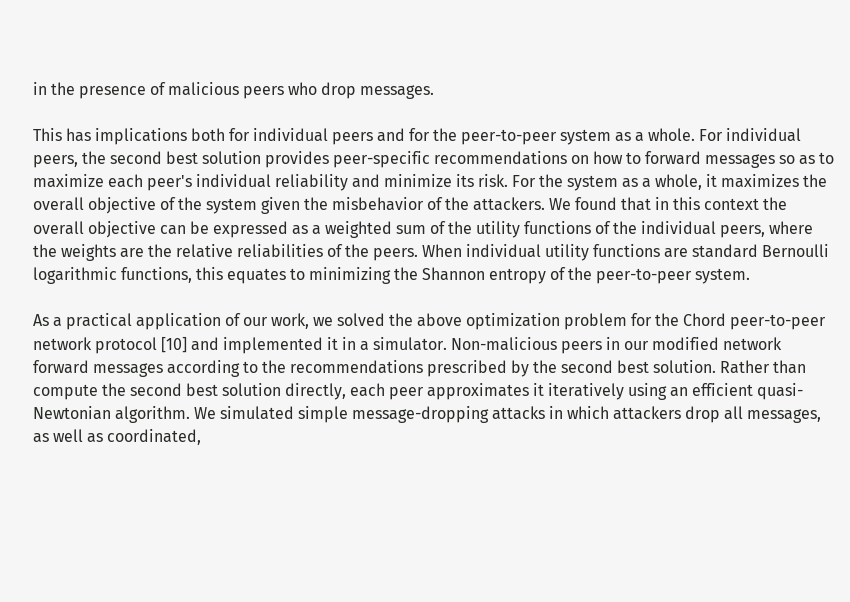in the presence of malicious peers who drop messages.

This has implications both for individual peers and for the peer-to-peer system as a whole. For individual peers, the second best solution provides peer-specific recommendations on how to forward messages so as to maximize each peer's individual reliability and minimize its risk. For the system as a whole, it maximizes the overall objective of the system given the misbehavior of the attackers. We found that in this context the overall objective can be expressed as a weighted sum of the utility functions of the individual peers, where the weights are the relative reliabilities of the peers. When individual utility functions are standard Bernoulli logarithmic functions, this equates to minimizing the Shannon entropy of the peer-to-peer system.

As a practical application of our work, we solved the above optimization problem for the Chord peer-to-peer network protocol [10] and implemented it in a simulator. Non-malicious peers in our modified network forward messages according to the recommendations prescribed by the second best solution. Rather than compute the second best solution directly, each peer approximates it iteratively using an efficient quasi-Newtonian algorithm. We simulated simple message-dropping attacks in which attackers drop all messages, as well as coordinated,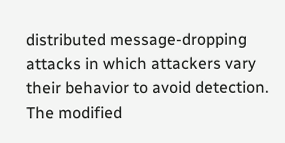distributed message-dropping attacks in which attackers vary their behavior to avoid detection. The modified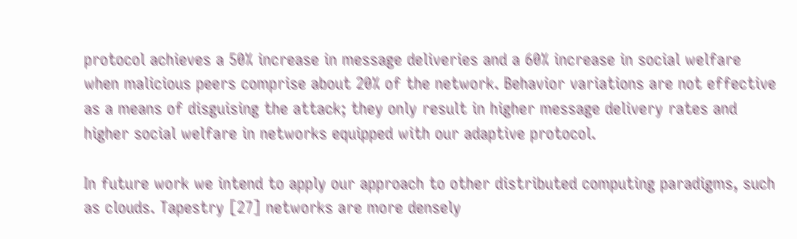protocol achieves a 50% increase in message deliveries and a 60% increase in social welfare when malicious peers comprise about 20% of the network. Behavior variations are not effective as a means of disguising the attack; they only result in higher message delivery rates and higher social welfare in networks equipped with our adaptive protocol.

In future work we intend to apply our approach to other distributed computing paradigms, such as clouds. Tapestry [27] networks are more densely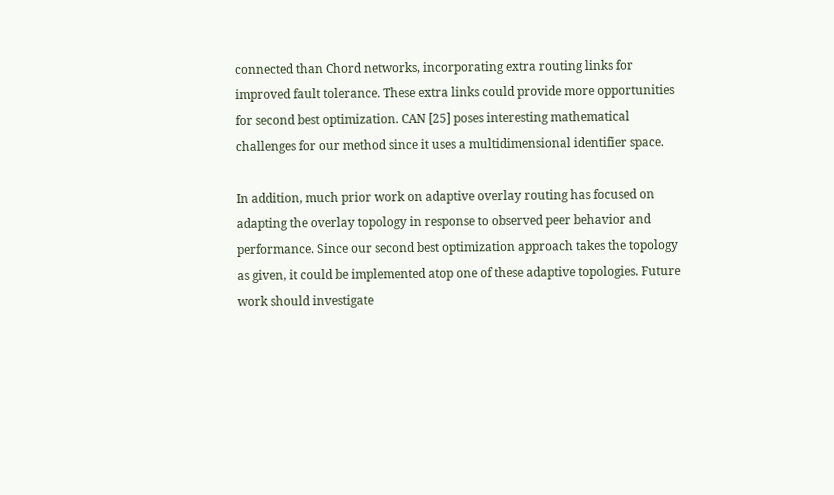connected than Chord networks, incorporating extra routing links for improved fault tolerance. These extra links could provide more opportunities for second best optimization. CAN [25] poses interesting mathematical challenges for our method since it uses a multidimensional identifier space.

In addition, much prior work on adaptive overlay routing has focused on adapting the overlay topology in response to observed peer behavior and performance. Since our second best optimization approach takes the topology as given, it could be implemented atop one of these adaptive topologies. Future work should investigate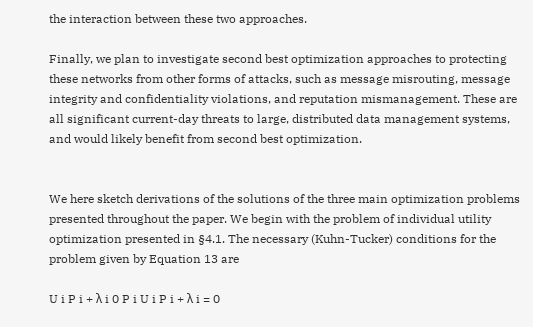the interaction between these two approaches.

Finally, we plan to investigate second best optimization approaches to protecting these networks from other forms of attacks, such as message misrouting, message integrity and confidentiality violations, and reputation mismanagement. These are all significant current-day threats to large, distributed data management systems, and would likely benefit from second best optimization.


We here sketch derivations of the solutions of the three main optimization problems presented throughout the paper. We begin with the problem of individual utility optimization presented in §4.1. The necessary (Kuhn-Tucker) conditions for the problem given by Equation 13 are

U i P i + λ i 0 P i U i P i + λ i = 0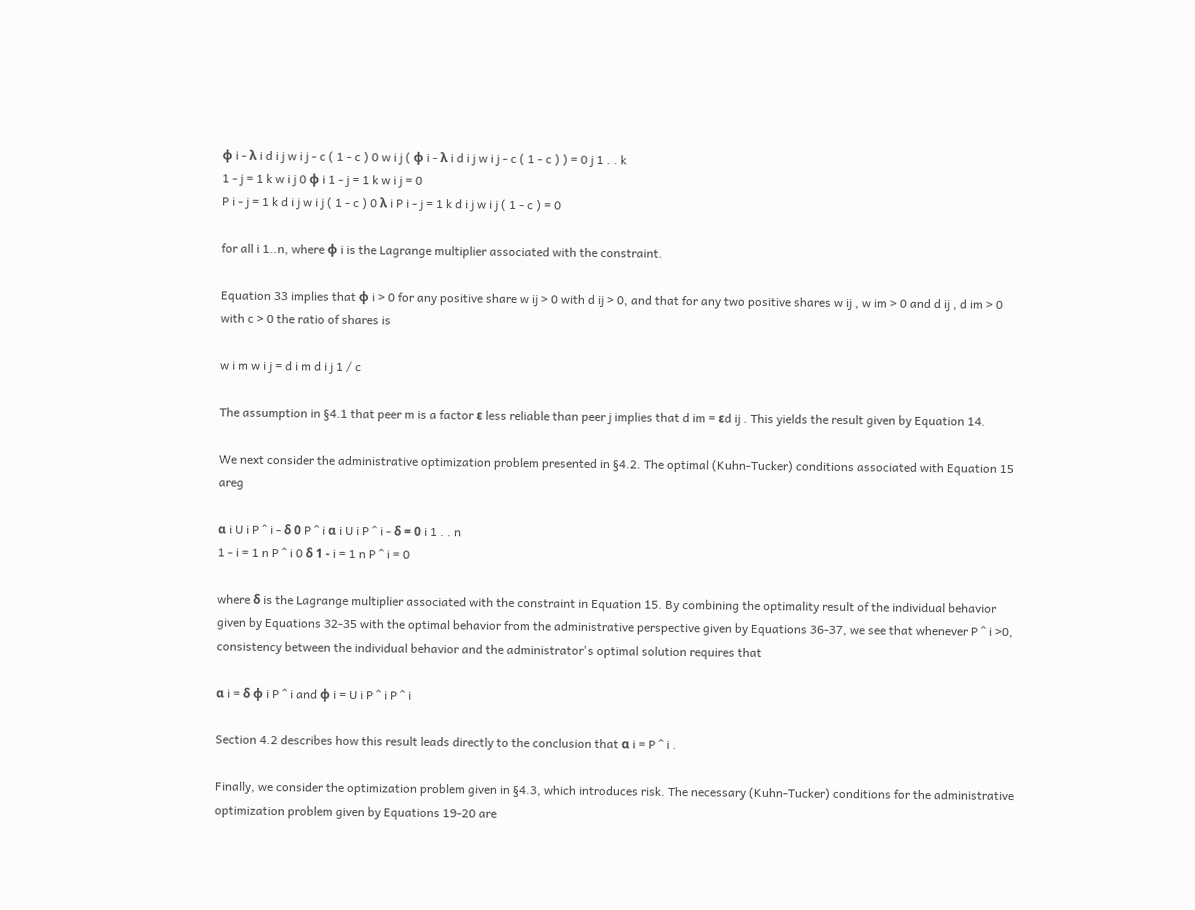ϕ i - λ i d i j w i j - c ( 1 - c ) 0 w i j ( ϕ i - λ i d i j w i j - c ( 1 - c ) ) = 0 j 1 . . k
1 - j = 1 k w i j 0 ϕ i 1 - j = 1 k w i j = 0
P i - j = 1 k d i j w i j ( 1 - c ) 0 λ i P i - j = 1 k d i j w i j ( 1 - c ) = 0

for all i 1..n, where ϕ i is the Lagrange multiplier associated with the constraint.

Equation 33 implies that ϕ i > 0 for any positive share w ij > 0 with d ij > 0, and that for any two positive shares w ij , w im > 0 and d ij , d im > 0 with c > 0 the ratio of shares is

w i m w i j = d i m d i j 1 / c

The assumption in §4.1 that peer m is a factor ε less reliable than peer j implies that d im = εd ij . This yields the result given by Equation 14.

We next consider the administrative optimization problem presented in §4.2. The optimal (Kuhn-Tucker) conditions associated with Equation 15 areg

α i U i P ^ i - δ 0 P ^ i α i U i P ^ i - δ = 0 i 1 . . n
1 - i = 1 n P ^ i 0 δ 1 - i = 1 n P ^ i = 0

where δ is the Lagrange multiplier associated with the constraint in Equation 15. By combining the optimality result of the individual behavior given by Equations 32-35 with the optimal behavior from the administrative perspective given by Equations 36-37, we see that whenever P ^ i >0, consistency between the individual behavior and the administrator's optimal solution requires that

α i = δ ϕ i P ^ i and ϕ i = U i P ^ i P ^ i

Section 4.2 describes how this result leads directly to the conclusion that α i = P ^ i .

Finally, we consider the optimization problem given in §4.3, which introduces risk. The necessary (Kuhn-Tucker) conditions for the administrative optimization problem given by Equations 19-20 are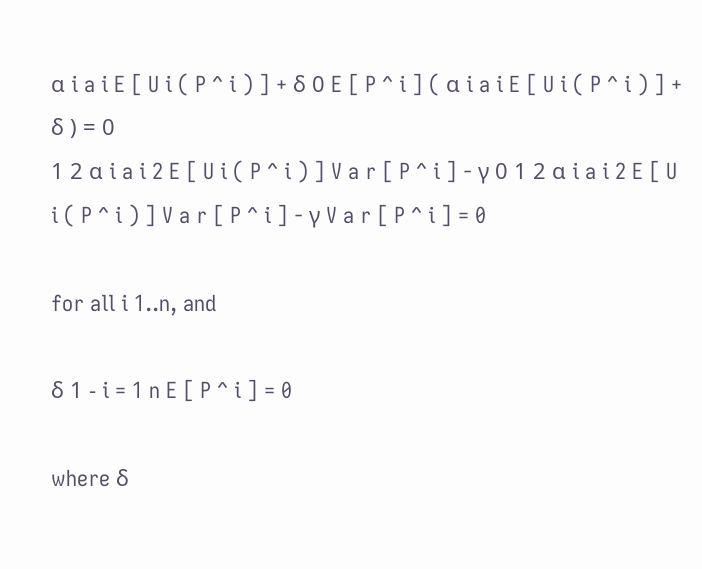α i a i E [ U i ( P ^ i ) ] + δ 0 E [ P ^ i ] ( α i a i E [ U i ( P ^ i ) ] + δ ) = 0
1 2 α i a i 2 E [ U i ( P ^ i ) ] V a r [ P ^ i ] - γ 0 1 2 α i a i 2 E [ U i ( P ^ i ) ] V a r [ P ^ i ] - γ V a r [ P ^ i ] = 0

for all i 1..n, and

δ 1 - i = 1 n E [ P ^ i ] = 0

where δ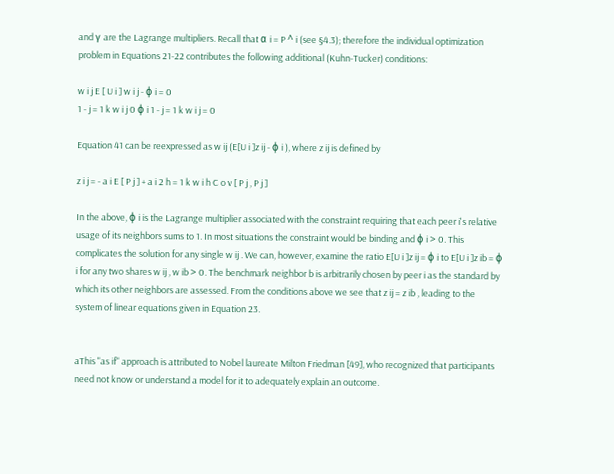and γ are the Lagrange multipliers. Recall that α i = P ^ i (see §4.3); therefore the individual optimization problem in Equations 21-22 contributes the following additional (Kuhn-Tucker) conditions:

w i j E [ U i ] w i j - ϕ i = 0
1 - j = 1 k w i j 0 ϕ i 1 - j = 1 k w i j = 0

Equation 41 can be reexpressed as w ij (E[U i ]z ij - ϕ i ), where z ij is defined by

z i j = - a i E [ P j ] + a i 2 h = 1 k w i h C o v [ P j , P j ]

In the above, ϕ i is the Lagrange multiplier associated with the constraint requiring that each peer i's relative usage of its neighbors sums to 1. In most situations the constraint would be binding and ϕ i > 0. This complicates the solution for any single w ij . We can, however, examine the ratio E[U i ]z ij = ϕ i to E[U i ]z ib = ϕ i for any two shares w ij , w ib > 0. The benchmark neighbor b is arbitrarily chosen by peer i as the standard by which its other neighbors are assessed. From the conditions above we see that z ij = z ib , leading to the system of linear equations given in Equation 23.


aThis "as if" approach is attributed to Nobel laureate Milton Friedman [49], who recognized that participants need not know or understand a model for it to adequately explain an outcome.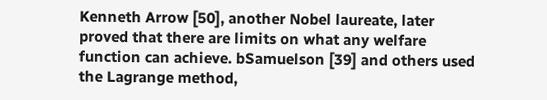Kenneth Arrow [50], another Nobel laureate, later proved that there are limits on what any welfare function can achieve. bSamuelson [39] and others used the Lagrange method,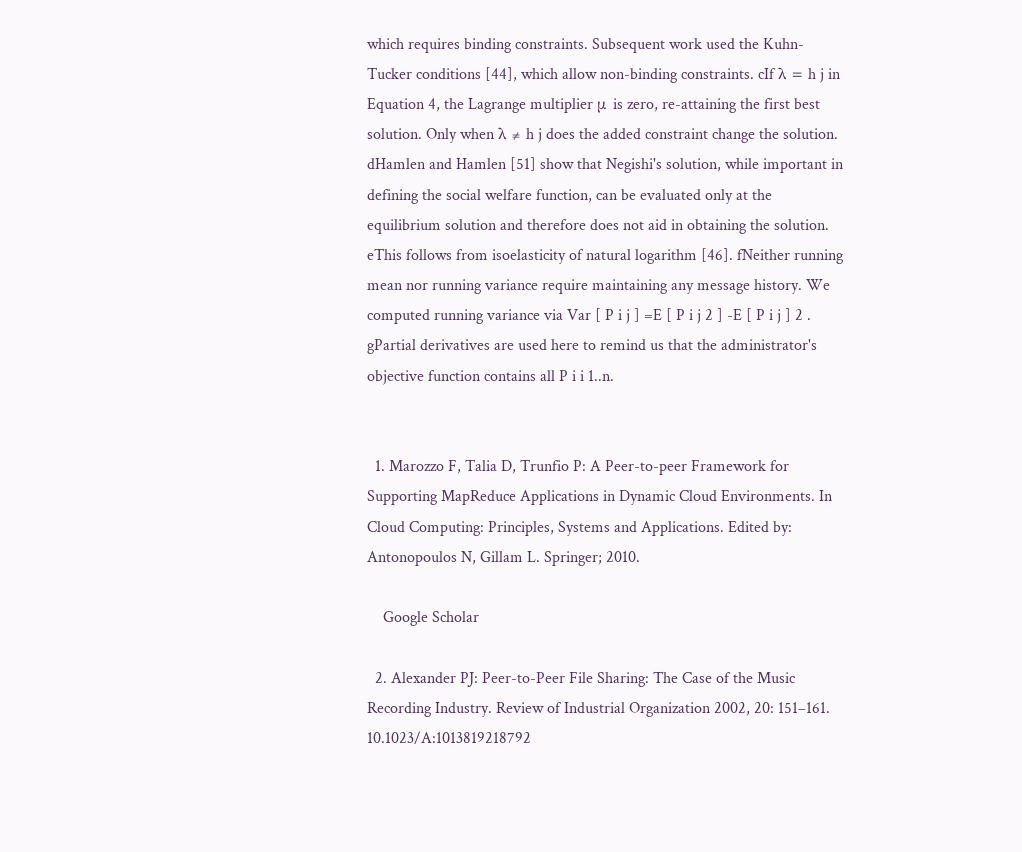which requires binding constraints. Subsequent work used the Kuhn-Tucker conditions [44], which allow non-binding constraints. cIf λ = h j in Equation 4, the Lagrange multiplier μ is zero, re-attaining the first best solution. Only when λ ≠ h j does the added constraint change the solution. dHamlen and Hamlen [51] show that Negishi's solution, while important in defining the social welfare function, can be evaluated only at the equilibrium solution and therefore does not aid in obtaining the solution. eThis follows from isoelasticity of natural logarithm [46]. fNeither running mean nor running variance require maintaining any message history. We computed running variance via Var [ P i j ] =E [ P i j 2 ] -E [ P i j ] 2 . gPartial derivatives are used here to remind us that the administrator's objective function contains all P i i 1..n.


  1. Marozzo F, Talia D, Trunfio P: A Peer-to-peer Framework for Supporting MapReduce Applications in Dynamic Cloud Environments. In Cloud Computing: Principles, Systems and Applications. Edited by: Antonopoulos N, Gillam L. Springer; 2010.

    Google Scholar

  2. Alexander PJ: Peer-to-Peer File Sharing: The Case of the Music Recording Industry. Review of Industrial Organization 2002, 20: 151–161. 10.1023/A:1013819218792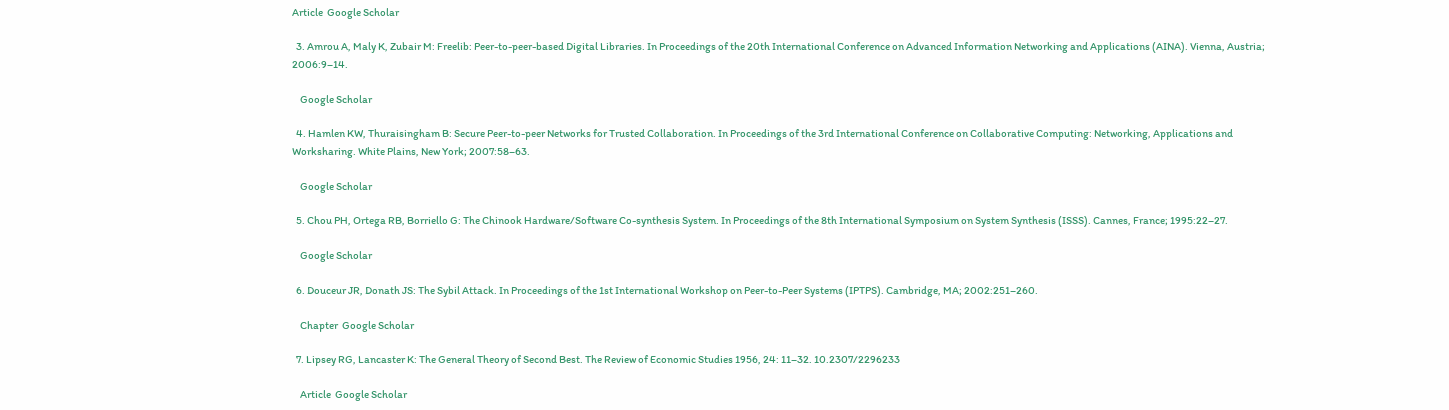Article  Google Scholar

  3. Amrou A, Maly K, Zubair M: Freelib: Peer-to-peer-based Digital Libraries. In Proceedings of the 20th International Conference on Advanced Information Networking and Applications (AINA). Vienna, Austria; 2006:9–14.

    Google Scholar

  4. Hamlen KW, Thuraisingham B: Secure Peer-to-peer Networks for Trusted Collaboration. In Proceedings of the 3rd International Conference on Collaborative Computing: Networking, Applications and Worksharing. White Plains, New York; 2007:58–63.

    Google Scholar

  5. Chou PH, Ortega RB, Borriello G: The Chinook Hardware/Software Co-synthesis System. In Proceedings of the 8th International Symposium on System Synthesis (ISSS). Cannes, France; 1995:22–27.

    Google Scholar

  6. Douceur JR, Donath JS: The Sybil Attack. In Proceedings of the 1st International Workshop on Peer-to-Peer Systems (IPTPS). Cambridge, MA; 2002:251–260.

    Chapter  Google Scholar

  7. Lipsey RG, Lancaster K: The General Theory of Second Best. The Review of Economic Studies 1956, 24: 11–32. 10.2307/2296233

    Article  Google Scholar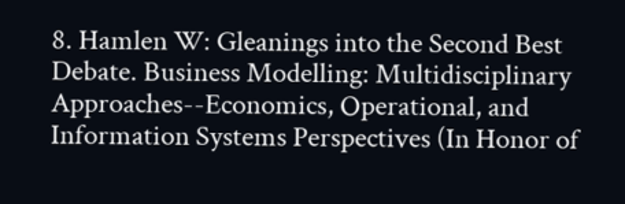8. Hamlen W: Gleanings into the Second Best Debate. Business Modelling: Multidisciplinary Approaches--Economics, Operational, and Information Systems Perspectives (In Honor of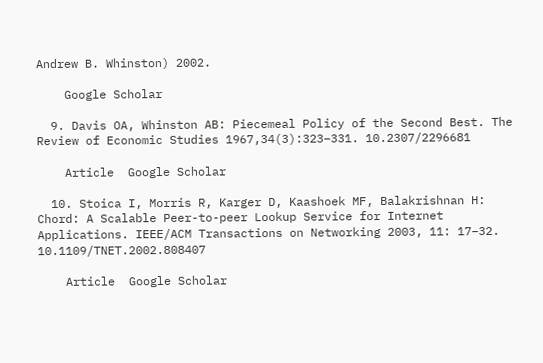Andrew B. Whinston) 2002.

    Google Scholar

  9. Davis OA, Whinston AB: Piecemeal Policy of the Second Best. The Review of Economic Studies 1967,34(3):323–331. 10.2307/2296681

    Article  Google Scholar

  10. Stoica I, Morris R, Karger D, Kaashoek MF, Balakrishnan H: Chord: A Scalable Peer-to-peer Lookup Service for Internet Applications. IEEE/ACM Transactions on Networking 2003, 11: 17–32. 10.1109/TNET.2002.808407

    Article  Google Scholar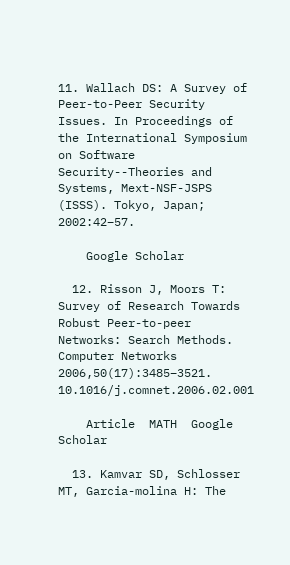11. Wallach DS: A Survey of Peer-to-Peer Security Issues. In Proceedings of the International Symposium on Software Security--Theories and Systems, Mext-NSF-JSPS (ISSS). Tokyo, Japan; 2002:42–57.

    Google Scholar

  12. Risson J, Moors T: Survey of Research Towards Robust Peer-to-peer Networks: Search Methods. Computer Networks 2006,50(17):3485–3521. 10.1016/j.comnet.2006.02.001

    Article  MATH  Google Scholar

  13. Kamvar SD, Schlosser MT, Garcia-molina H: The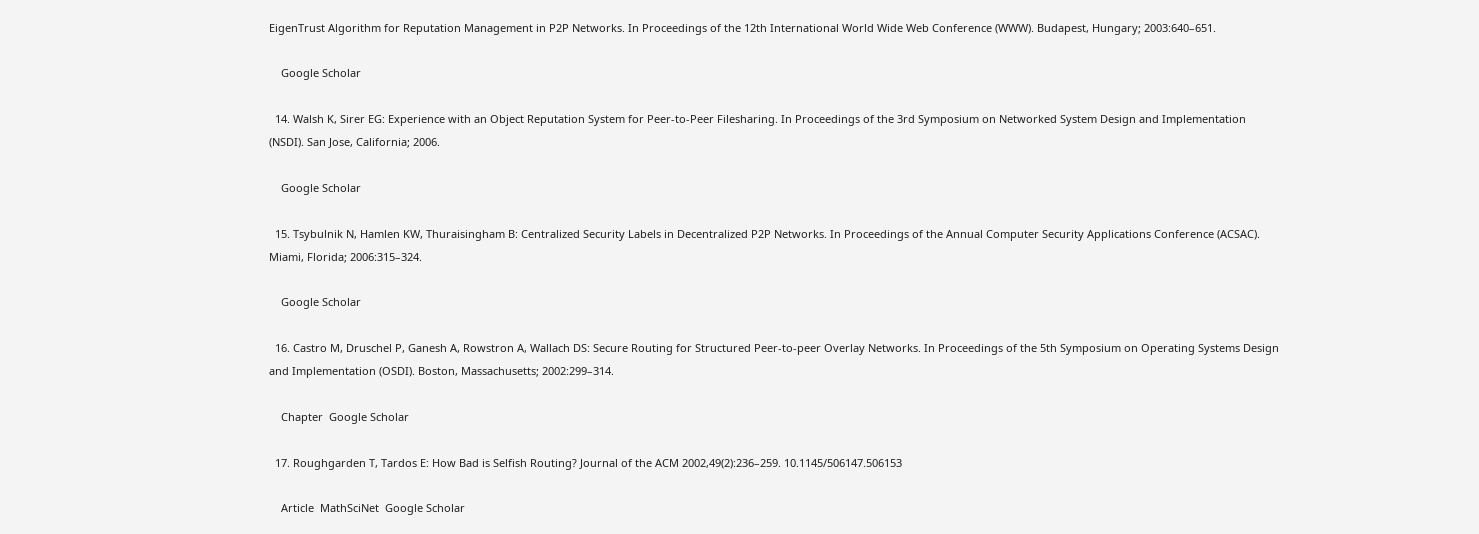EigenTrust Algorithm for Reputation Management in P2P Networks. In Proceedings of the 12th International World Wide Web Conference (WWW). Budapest, Hungary; 2003:640–651.

    Google Scholar

  14. Walsh K, Sirer EG: Experience with an Object Reputation System for Peer-to-Peer Filesharing. In Proceedings of the 3rd Symposium on Networked System Design and Implementation (NSDI). San Jose, California; 2006.

    Google Scholar

  15. Tsybulnik N, Hamlen KW, Thuraisingham B: Centralized Security Labels in Decentralized P2P Networks. In Proceedings of the Annual Computer Security Applications Conference (ACSAC). Miami, Florida; 2006:315–324.

    Google Scholar

  16. Castro M, Druschel P, Ganesh A, Rowstron A, Wallach DS: Secure Routing for Structured Peer-to-peer Overlay Networks. In Proceedings of the 5th Symposium on Operating Systems Design and Implementation (OSDI). Boston, Massachusetts; 2002:299–314.

    Chapter  Google Scholar

  17. Roughgarden T, Tardos E: How Bad is Selfish Routing? Journal of the ACM 2002,49(2):236–259. 10.1145/506147.506153

    Article  MathSciNet  Google Scholar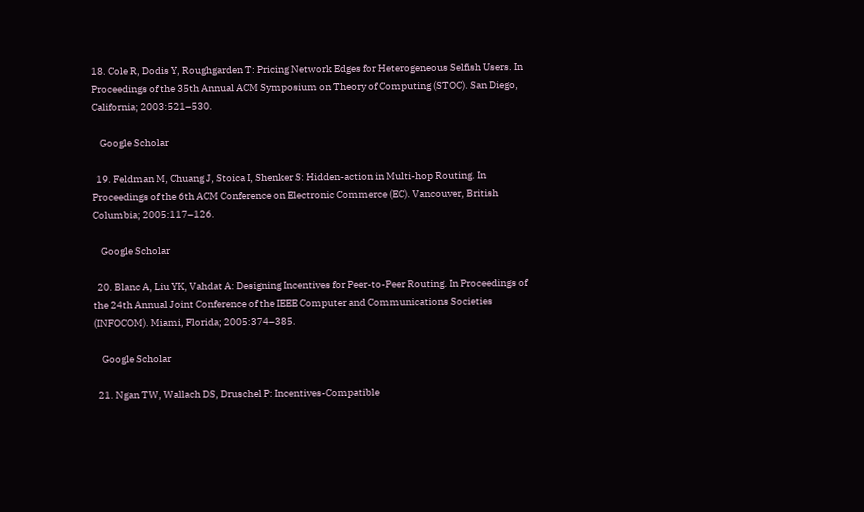18. Cole R, Dodis Y, Roughgarden T: Pricing Network Edges for Heterogeneous Selfish Users. In Proceedings of the 35th Annual ACM Symposium on Theory of Computing (STOC). San Diego, California; 2003:521–530.

    Google Scholar

  19. Feldman M, Chuang J, Stoica I, Shenker S: Hidden-action in Multi-hop Routing. In Proceedings of the 6th ACM Conference on Electronic Commerce (EC). Vancouver, British Columbia; 2005:117–126.

    Google Scholar

  20. Blanc A, Liu YK, Vahdat A: Designing Incentives for Peer-to-Peer Routing. In Proceedings of the 24th Annual Joint Conference of the IEEE Computer and Communications Societies (INFOCOM). Miami, Florida; 2005:374–385.

    Google Scholar

  21. Ngan TW, Wallach DS, Druschel P: Incentives-Compatible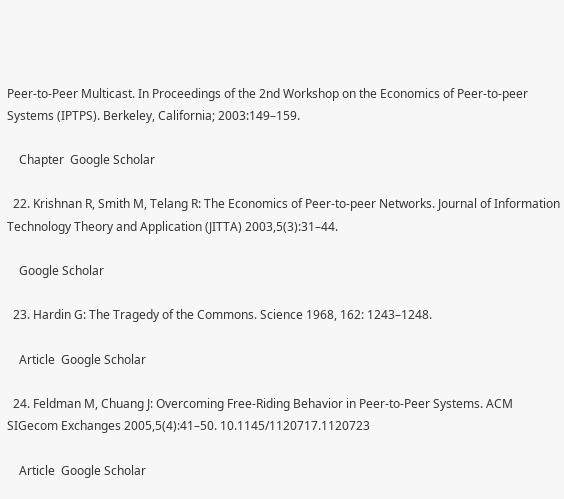Peer-to-Peer Multicast. In Proceedings of the 2nd Workshop on the Economics of Peer-to-peer Systems (IPTPS). Berkeley, California; 2003:149–159.

    Chapter  Google Scholar

  22. Krishnan R, Smith M, Telang R: The Economics of Peer-to-peer Networks. Journal of Information Technology Theory and Application (JITTA) 2003,5(3):31–44.

    Google Scholar

  23. Hardin G: The Tragedy of the Commons. Science 1968, 162: 1243–1248.

    Article  Google Scholar

  24. Feldman M, Chuang J: Overcoming Free-Riding Behavior in Peer-to-Peer Systems. ACM SIGecom Exchanges 2005,5(4):41–50. 10.1145/1120717.1120723

    Article  Google Scholar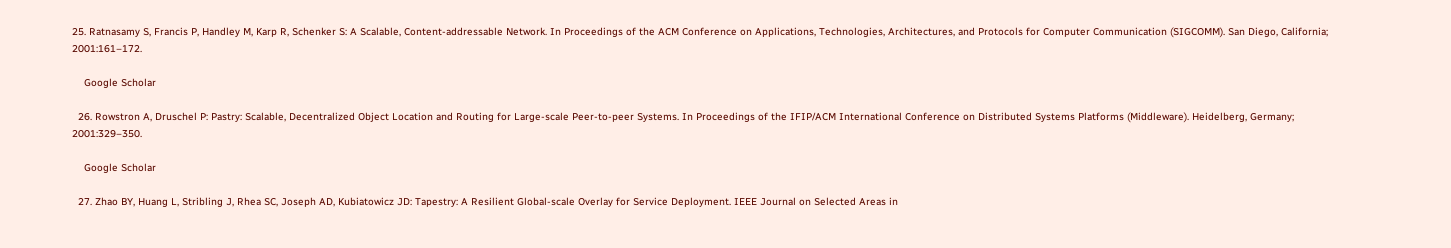25. Ratnasamy S, Francis P, Handley M, Karp R, Schenker S: A Scalable, Content-addressable Network. In Proceedings of the ACM Conference on Applications, Technologies, Architectures, and Protocols for Computer Communication (SIGCOMM). San Diego, California; 2001:161–172.

    Google Scholar

  26. Rowstron A, Druschel P: Pastry: Scalable, Decentralized Object Location and Routing for Large-scale Peer-to-peer Systems. In Proceedings of the IFIP/ACM International Conference on Distributed Systems Platforms (Middleware). Heidelberg, Germany; 2001:329–350.

    Google Scholar

  27. Zhao BY, Huang L, Stribling J, Rhea SC, Joseph AD, Kubiatowicz JD: Tapestry: A Resilient Global-scale Overlay for Service Deployment. IEEE Journal on Selected Areas in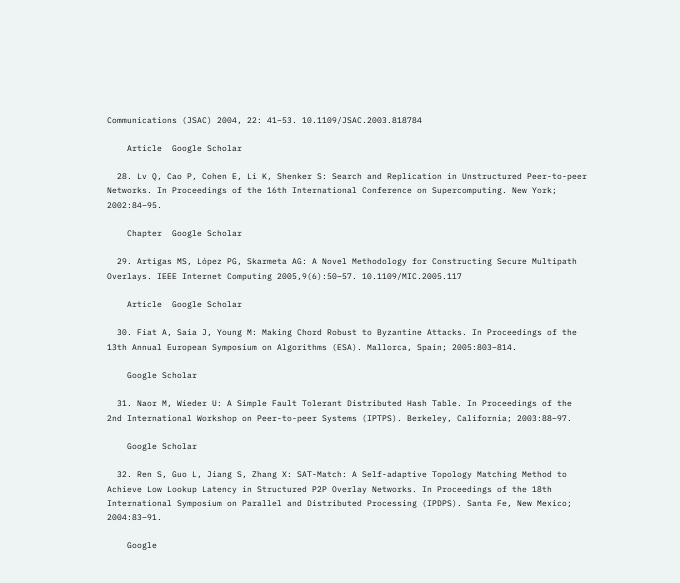Communications (JSAC) 2004, 22: 41–53. 10.1109/JSAC.2003.818784

    Article  Google Scholar

  28. Lv Q, Cao P, Cohen E, Li K, Shenker S: Search and Replication in Unstructured Peer-to-peer Networks. In Proceedings of the 16th International Conference on Supercomputing. New York; 2002:84–95.

    Chapter  Google Scholar

  29. Artigas MS, López PG, Skarmeta AG: A Novel Methodology for Constructing Secure Multipath Overlays. IEEE Internet Computing 2005,9(6):50–57. 10.1109/MIC.2005.117

    Article  Google Scholar

  30. Fiat A, Saia J, Young M: Making Chord Robust to Byzantine Attacks. In Proceedings of the 13th Annual European Symposium on Algorithms (ESA). Mallorca, Spain; 2005:803–814.

    Google Scholar

  31. Naor M, Wieder U: A Simple Fault Tolerant Distributed Hash Table. In Proceedings of the 2nd International Workshop on Peer-to-peer Systems (IPTPS). Berkeley, California; 2003:88–97.

    Google Scholar

  32. Ren S, Guo L, Jiang S, Zhang X: SAT-Match: A Self-adaptive Topology Matching Method to Achieve Low Lookup Latency in Structured P2P Overlay Networks. In Proceedings of the 18th International Symposium on Parallel and Distributed Processing (IPDPS). Santa Fe, New Mexico; 2004:83–91.

    Google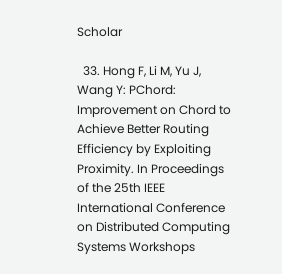Scholar

  33. Hong F, Li M, Yu J, Wang Y: PChord: Improvement on Chord to Achieve Better Routing Efficiency by Exploiting Proximity. In Proceedings of the 25th IEEE International Conference on Distributed Computing Systems Workshops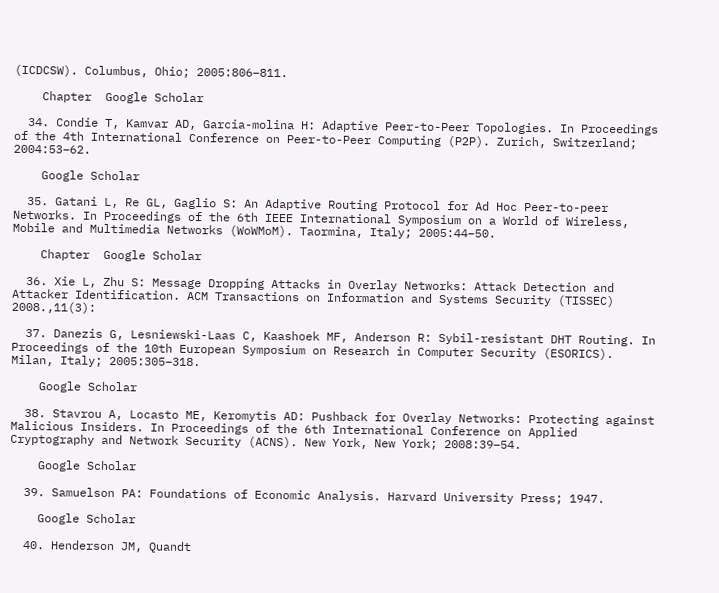(ICDCSW). Columbus, Ohio; 2005:806–811.

    Chapter  Google Scholar

  34. Condie T, Kamvar AD, Garcia-molina H: Adaptive Peer-to-Peer Topologies. In Proceedings of the 4th International Conference on Peer-to-Peer Computing (P2P). Zurich, Switzerland; 2004:53–62.

    Google Scholar

  35. Gatani L, Re GL, Gaglio S: An Adaptive Routing Protocol for Ad Hoc Peer-to-peer Networks. In Proceedings of the 6th IEEE International Symposium on a World of Wireless, Mobile and Multimedia Networks (WoWMoM). Taormina, Italy; 2005:44–50.

    Chapter  Google Scholar

  36. Xie L, Zhu S: Message Dropping Attacks in Overlay Networks: Attack Detection and Attacker Identification. ACM Transactions on Information and Systems Security (TISSEC) 2008.,11(3):

  37. Danezis G, Lesniewski-Laas C, Kaashoek MF, Anderson R: Sybil-resistant DHT Routing. In Proceedings of the 10th European Symposium on Research in Computer Security (ESORICS). Milan, Italy; 2005:305–318.

    Google Scholar

  38. Stavrou A, Locasto ME, Keromytis AD: Pushback for Overlay Networks: Protecting against Malicious Insiders. In Proceedings of the 6th International Conference on Applied Cryptography and Network Security (ACNS). New York, New York; 2008:39–54.

    Google Scholar

  39. Samuelson PA: Foundations of Economic Analysis. Harvard University Press; 1947.

    Google Scholar

  40. Henderson JM, Quandt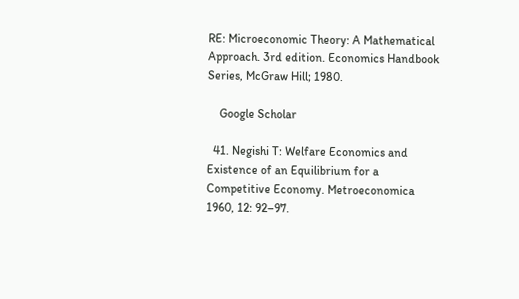RE: Microeconomic Theory: A Mathematical Approach. 3rd edition. Economics Handbook Series, McGraw Hill; 1980.

    Google Scholar

  41. Negishi T: Welfare Economics and Existence of an Equilibrium for a Competitive Economy. Metroeconomica 1960, 12: 92–97.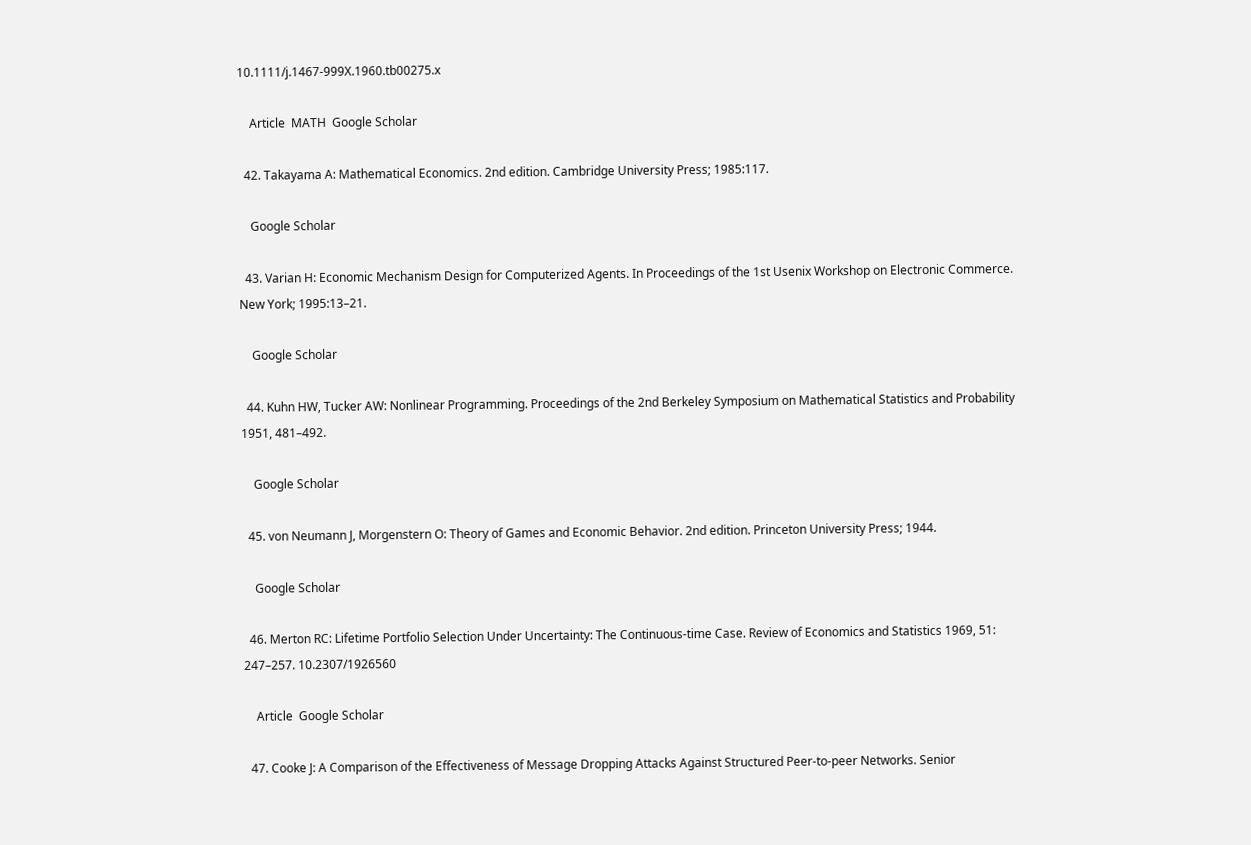10.1111/j.1467-999X.1960.tb00275.x

    Article  MATH  Google Scholar

  42. Takayama A: Mathematical Economics. 2nd edition. Cambridge University Press; 1985:117.

    Google Scholar

  43. Varian H: Economic Mechanism Design for Computerized Agents. In Proceedings of the 1st Usenix Workshop on Electronic Commerce. New York; 1995:13–21.

    Google Scholar

  44. Kuhn HW, Tucker AW: Nonlinear Programming. Proceedings of the 2nd Berkeley Symposium on Mathematical Statistics and Probability 1951, 481–492.

    Google Scholar

  45. von Neumann J, Morgenstern O: Theory of Games and Economic Behavior. 2nd edition. Princeton University Press; 1944.

    Google Scholar

  46. Merton RC: Lifetime Portfolio Selection Under Uncertainty: The Continuous-time Case. Review of Economics and Statistics 1969, 51: 247–257. 10.2307/1926560

    Article  Google Scholar

  47. Cooke J: A Comparison of the Effectiveness of Message Dropping Attacks Against Structured Peer-to-peer Networks. Senior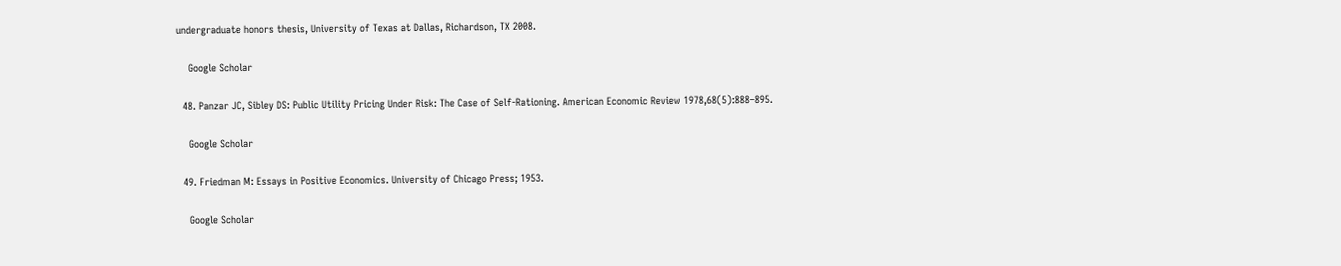undergraduate honors thesis, University of Texas at Dallas, Richardson, TX 2008.

    Google Scholar

  48. Panzar JC, Sibley DS: Public Utility Pricing Under Risk: The Case of Self-Rationing. American Economic Review 1978,68(5):888–895.

    Google Scholar

  49. Friedman M: Essays in Positive Economics. University of Chicago Press; 1953.

    Google Scholar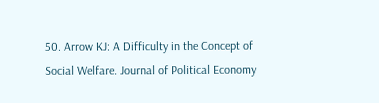50. Arrow KJ: A Difficulty in the Concept of Social Welfare. Journal of Political Economy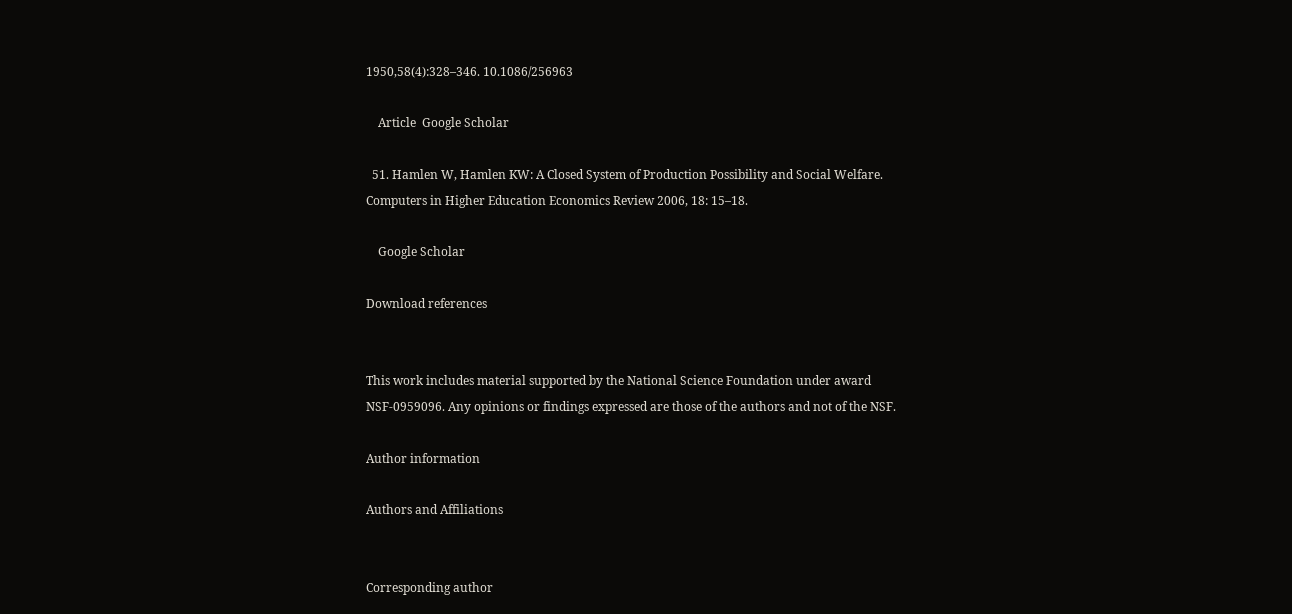1950,58(4):328–346. 10.1086/256963

    Article  Google Scholar

  51. Hamlen W, Hamlen KW: A Closed System of Production Possibility and Social Welfare. Computers in Higher Education Economics Review 2006, 18: 15–18.

    Google Scholar

Download references


This work includes material supported by the National Science Foundation under award NSF-0959096. Any opinions or findings expressed are those of the authors and not of the NSF.

Author information

Authors and Affiliations


Corresponding author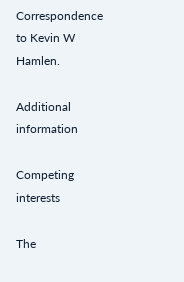Correspondence to Kevin W Hamlen.

Additional information

Competing interests

The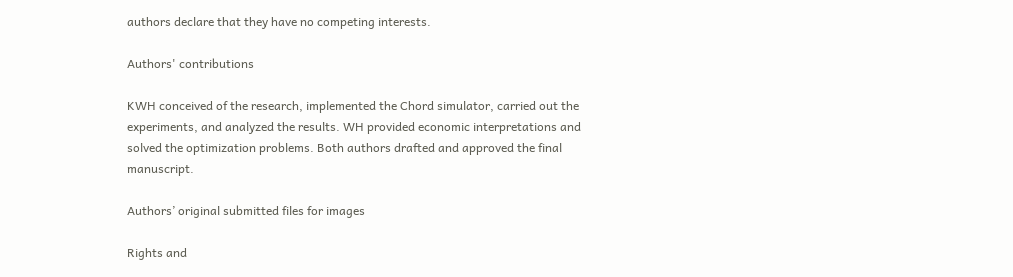authors declare that they have no competing interests.

Authors' contributions

KWH conceived of the research, implemented the Chord simulator, carried out the experiments, and analyzed the results. WH provided economic interpretations and solved the optimization problems. Both authors drafted and approved the final manuscript.

Authors’ original submitted files for images

Rights and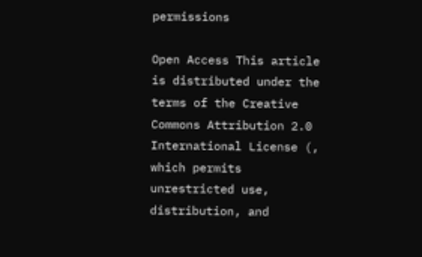permissions

Open Access This article is distributed under the terms of the Creative Commons Attribution 2.0 International License (, which permits unrestricted use, distribution, and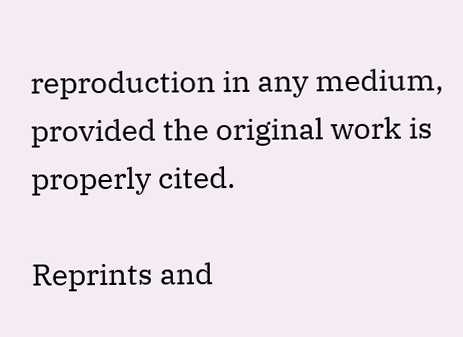reproduction in any medium, provided the original work is properly cited.

Reprints and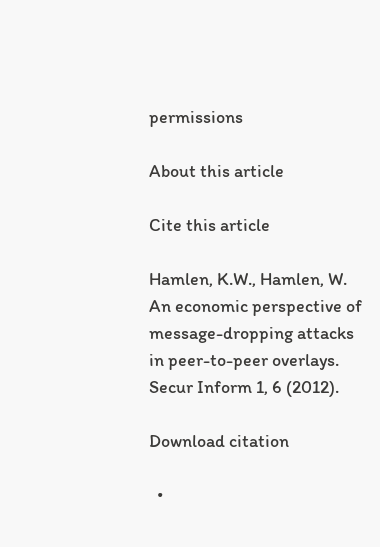permissions

About this article

Cite this article

Hamlen, K.W., Hamlen, W. An economic perspective of message-dropping attacks in peer-to-peer overlays. Secur Inform 1, 6 (2012).

Download citation

  •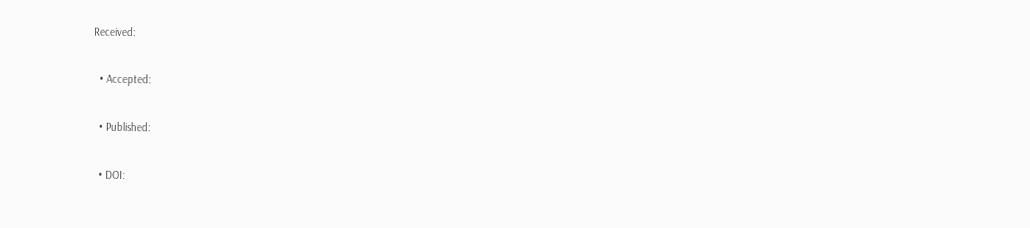Received:

  • Accepted:

  • Published:

  • DOI: